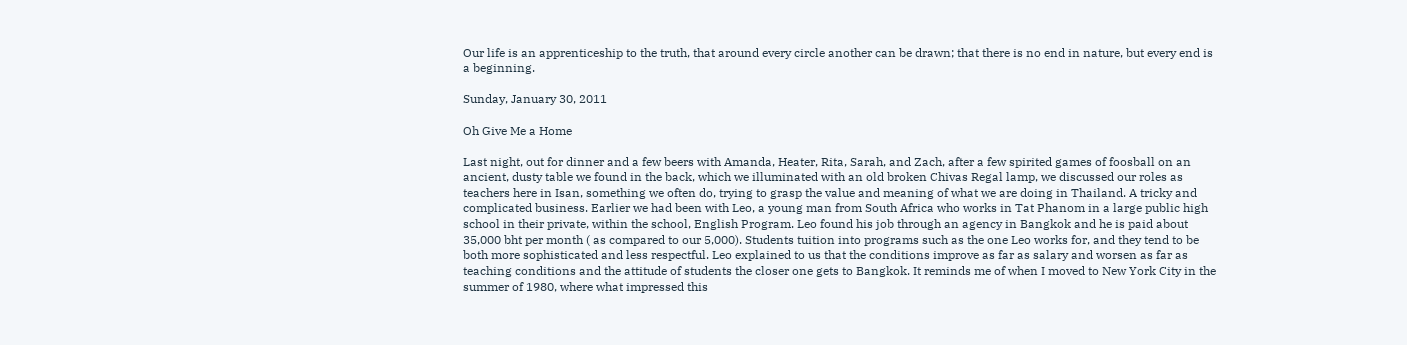Our life is an apprenticeship to the truth, that around every circle another can be drawn; that there is no end in nature, but every end is a beginning.

Sunday, January 30, 2011

Oh Give Me a Home

Last night, out for dinner and a few beers with Amanda, Heater, Rita, Sarah, and Zach, after a few spirited games of foosball on an ancient, dusty table we found in the back, which we illuminated with an old broken Chivas Regal lamp, we discussed our roles as teachers here in Isan, something we often do, trying to grasp the value and meaning of what we are doing in Thailand. A tricky and complicated business. Earlier we had been with Leo, a young man from South Africa who works in Tat Phanom in a large public high school in their private, within the school, English Program. Leo found his job through an agency in Bangkok and he is paid about 35,000 bht per month ( as compared to our 5,000). Students tuition into programs such as the one Leo works for, and they tend to be both more sophisticated and less respectful. Leo explained to us that the conditions improve as far as salary and worsen as far as teaching conditions and the attitude of students the closer one gets to Bangkok. It reminds me of when I moved to New York City in the summer of 1980, where what impressed this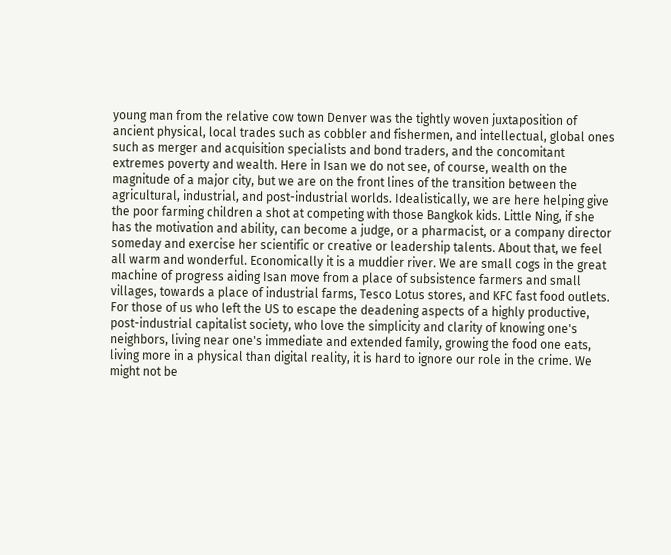young man from the relative cow town Denver was the tightly woven juxtaposition of ancient physical, local trades such as cobbler and fishermen, and intellectual, global ones such as merger and acquisition specialists and bond traders, and the concomitant extremes poverty and wealth. Here in Isan we do not see, of course, wealth on the magnitude of a major city, but we are on the front lines of the transition between the agricultural, industrial, and post-industrial worlds. Idealistically, we are here helping give the poor farming children a shot at competing with those Bangkok kids. Little Ning, if she has the motivation and ability, can become a judge, or a pharmacist, or a company director someday and exercise her scientific or creative or leadership talents. About that, we feel all warm and wonderful. Economically it is a muddier river. We are small cogs in the great machine of progress aiding Isan move from a place of subsistence farmers and small villages, towards a place of industrial farms, Tesco Lotus stores, and KFC fast food outlets. For those of us who left the US to escape the deadening aspects of a highly productive, post-industrial capitalist society, who love the simplicity and clarity of knowing one's neighbors, living near one's immediate and extended family, growing the food one eats, living more in a physical than digital reality, it is hard to ignore our role in the crime. We might not be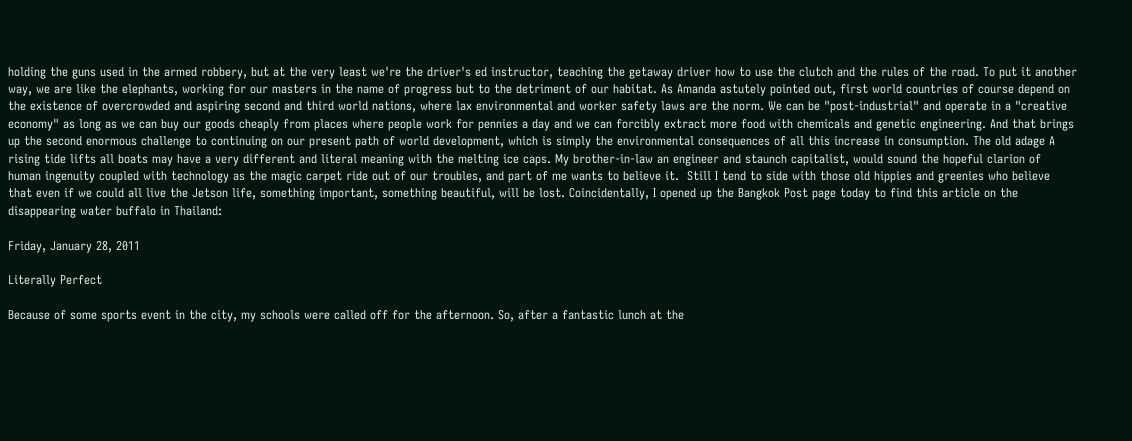holding the guns used in the armed robbery, but at the very least we're the driver's ed instructor, teaching the getaway driver how to use the clutch and the rules of the road. To put it another way, we are like the elephants, working for our masters in the name of progress but to the detriment of our habitat. As Amanda astutely pointed out, first world countries of course depend on the existence of overcrowded and aspiring second and third world nations, where lax environmental and worker safety laws are the norm. We can be "post-industrial" and operate in a "creative economy" as long as we can buy our goods cheaply from places where people work for pennies a day and we can forcibly extract more food with chemicals and genetic engineering. And that brings up the second enormous challenge to continuing on our present path of world development, which is simply the environmental consequences of all this increase in consumption. The old adage A rising tide lifts all boats may have a very different and literal meaning with the melting ice caps. My brother-in-law an engineer and staunch capitalist, would sound the hopeful clarion of human ingenuity coupled with technology as the magic carpet ride out of our troubles, and part of me wants to believe it.  Still I tend to side with those old hippies and greenies who believe that even if we could all live the Jetson life, something important, something beautiful, will be lost. Coincidentally, I opened up the Bangkok Post page today to find this article on the disappearing water buffalo in Thailand:

Friday, January 28, 2011

Literally Perfect

Because of some sports event in the city, my schools were called off for the afternoon. So, after a fantastic lunch at the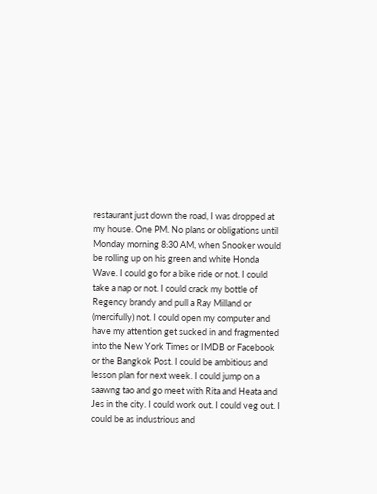restaurant just down the road, I was dropped at my house. One PM. No plans or obligations until Monday morning 8:30 AM, when Snooker would be rolling up on his green and white Honda Wave. I could go for a bike ride or not. I could take a nap or not. I could crack my bottle of Regency brandy and pull a Ray Milland or (mercifully) not. I could open my computer and have my attention get sucked in and fragmented into the New York Times or IMDB or Facebook or the Bangkok Post. I could be ambitious and lesson plan for next week. I could jump on a saawng tao and go meet with Rita and Heata and Jes in the city. I could work out. I could veg out. I could be as industrious and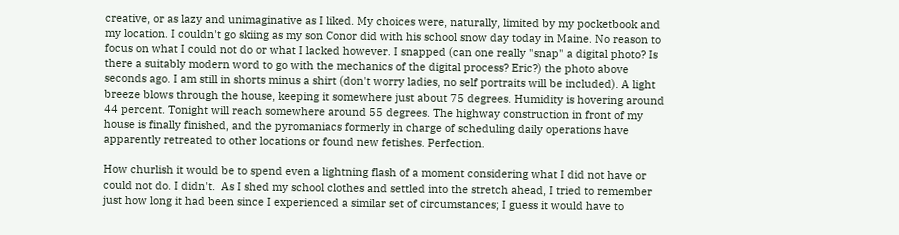creative, or as lazy and unimaginative as I liked. My choices were, naturally, limited by my pocketbook and my location. I couldn't go skiing as my son Conor did with his school snow day today in Maine. No reason to focus on what I could not do or what I lacked however. I snapped (can one really "snap" a digital photo? Is there a suitably modern word to go with the mechanics of the digital process? Eric?) the photo above seconds ago. I am still in shorts minus a shirt (don't worry ladies, no self portraits will be included). A light breeze blows through the house, keeping it somewhere just about 75 degrees. Humidity is hovering around 44 percent. Tonight will reach somewhere around 55 degrees. The highway construction in front of my house is finally finished, and the pyromaniacs formerly in charge of scheduling daily operations have apparently retreated to other locations or found new fetishes. Perfection.

How churlish it would be to spend even a lightning flash of a moment considering what I did not have or could not do. I didn't.  As I shed my school clothes and settled into the stretch ahead, I tried to remember just how long it had been since I experienced a similar set of circumstances; I guess it would have to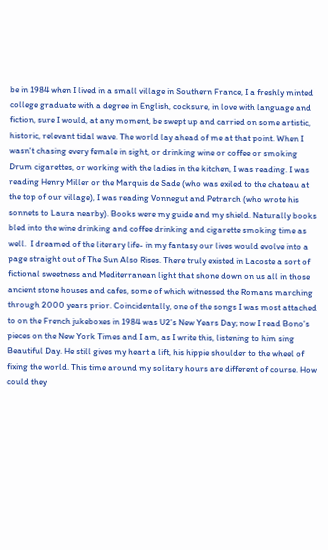be in 1984 when I lived in a small village in Southern France, I a freshly minted college graduate with a degree in English, cocksure, in love with language and fiction, sure I would, at any moment, be swept up and carried on some artistic, historic, relevant tidal wave. The world lay ahead of me at that point. When I wasn't chasing every female in sight, or drinking wine or coffee or smoking Drum cigarettes, or working with the ladies in the kitchen, I was reading. I was reading Henry Miller or the Marquis de Sade (who was exiled to the chateau at the top of our village), I was reading Vonnegut and Petrarch (who wrote his sonnets to Laura nearby). Books were my guide and my shield. Naturally books bled into the wine drinking and coffee drinking and cigarette smoking time as well.  I dreamed of the literary life- in my fantasy our lives would evolve into a page straight out of The Sun Also Rises. There truly existed in Lacoste a sort of fictional sweetness and Mediterranean light that shone down on us all in those ancient stone houses and cafes, some of which witnessed the Romans marching through 2000 years prior. Coincidentally, one of the songs I was most attached to on the French jukeboxes in 1984 was U2's New Years Day; now I read Bono's pieces on the New York Times and I am, as I write this, listening to him sing Beautiful Day. He still gives my heart a lift, his hippie shoulder to the wheel of fixing the world. This time around my solitary hours are different of course. How could they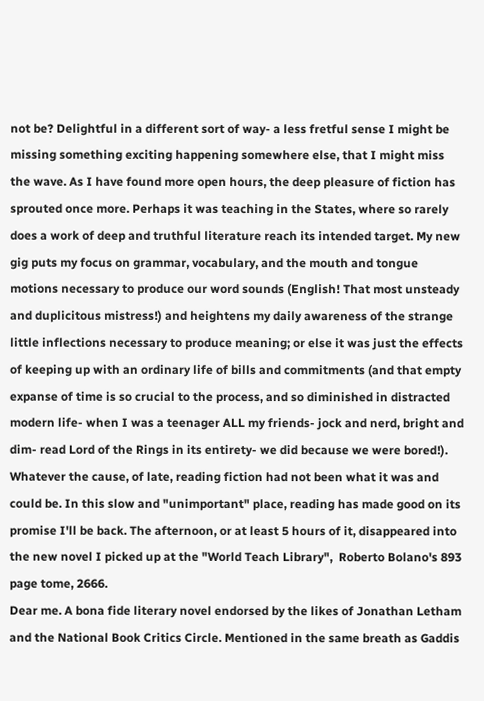not be? Delightful in a different sort of way- a less fretful sense I might be missing something exciting happening somewhere else, that I might miss the wave. As I have found more open hours, the deep pleasure of fiction has sprouted once more. Perhaps it was teaching in the States, where so rarely does a work of deep and truthful literature reach its intended target. My new gig puts my focus on grammar, vocabulary, and the mouth and tongue motions necessary to produce our word sounds (English! That most unsteady and duplicitous mistress!) and heightens my daily awareness of the strange little inflections necessary to produce meaning; or else it was just the effects of keeping up with an ordinary life of bills and commitments (and that empty expanse of time is so crucial to the process, and so diminished in distracted modern life- when I was a teenager ALL my friends- jock and nerd, bright and dim- read Lord of the Rings in its entirety- we did because we were bored!). Whatever the cause, of late, reading fiction had not been what it was and could be. In this slow and "unimportant" place, reading has made good on its promise I'll be back. The afternoon, or at least 5 hours of it, disappeared into the new novel I picked up at the "World Teach Library",  Roberto Bolano's 893 page tome, 2666.
Dear me. A bona fide literary novel endorsed by the likes of Jonathan Letham and the National Book Critics Circle. Mentioned in the same breath as Gaddis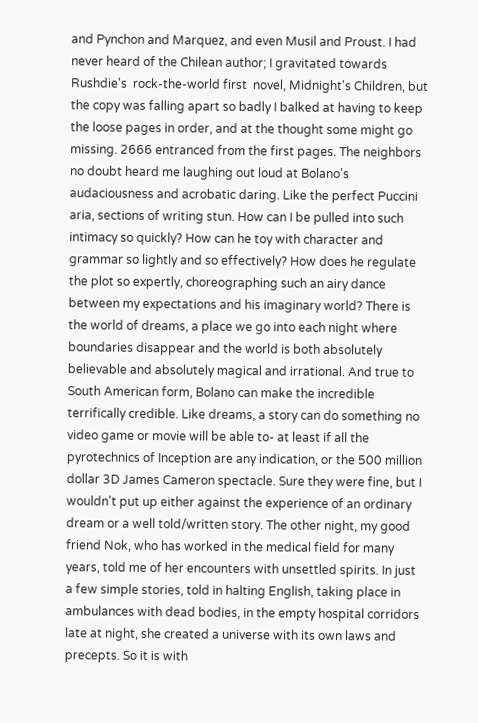and Pynchon and Marquez, and even Musil and Proust. I had never heard of the Chilean author; I gravitated towards Rushdie's  rock-the-world first  novel, Midnight's Children, but the copy was falling apart so badly I balked at having to keep the loose pages in order, and at the thought some might go missing. 2666 entranced from the first pages. The neighbors no doubt heard me laughing out loud at Bolano's audaciousness and acrobatic daring. Like the perfect Puccini aria, sections of writing stun. How can I be pulled into such intimacy so quickly? How can he toy with character and grammar so lightly and so effectively? How does he regulate the plot so expertly, choreographing such an airy dance between my expectations and his imaginary world? There is the world of dreams, a place we go into each night where boundaries disappear and the world is both absolutely believable and absolutely magical and irrational. And true to South American form, Bolano can make the incredible terrifically credible. Like dreams, a story can do something no video game or movie will be able to- at least if all the pyrotechnics of Inception are any indication, or the 500 million dollar 3D James Cameron spectacle. Sure they were fine, but I wouldn't put up either against the experience of an ordinary dream or a well told/written story. The other night, my good friend Nok, who has worked in the medical field for many years, told me of her encounters with unsettled spirits. In just a few simple stories, told in halting English, taking place in ambulances with dead bodies, in the empty hospital corridors late at night, she created a universe with its own laws and precepts. So it is with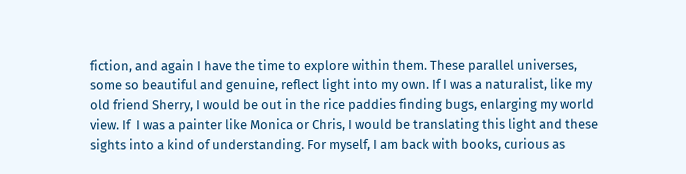fiction, and again I have the time to explore within them. These parallel universes, some so beautiful and genuine, reflect light into my own. If I was a naturalist, like my old friend Sherry, I would be out in the rice paddies finding bugs, enlarging my world view. If  I was a painter like Monica or Chris, I would be translating this light and these sights into a kind of understanding. For myself, I am back with books, curious as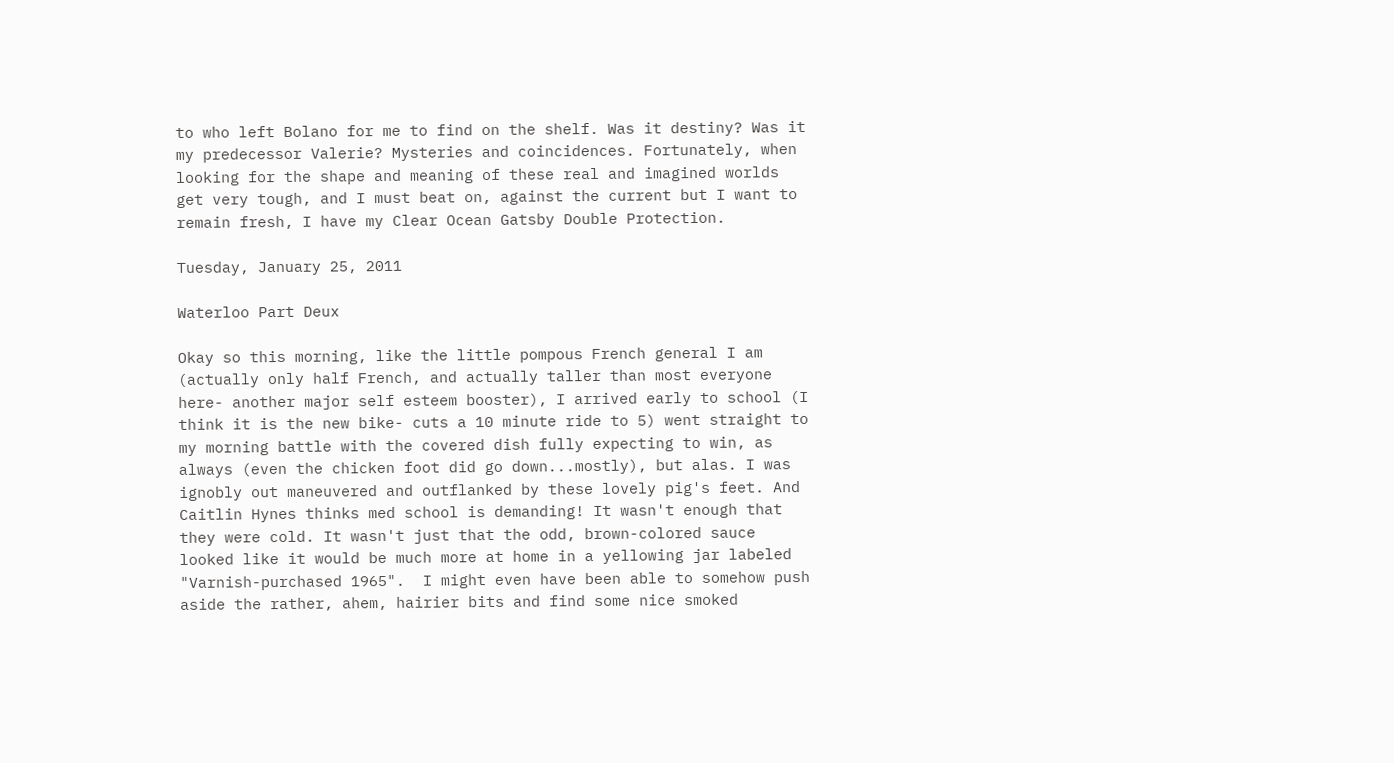to who left Bolano for me to find on the shelf. Was it destiny? Was it my predecessor Valerie? Mysteries and coincidences. Fortunately, when looking for the shape and meaning of these real and imagined worlds get very tough, and I must beat on, against the current but I want to remain fresh, I have my Clear Ocean Gatsby Double Protection.

Tuesday, January 25, 2011

Waterloo Part Deux

Okay so this morning, like the little pompous French general I am (actually only half French, and actually taller than most everyone here- another major self esteem booster), I arrived early to school (I think it is the new bike- cuts a 10 minute ride to 5) went straight to my morning battle with the covered dish fully expecting to win, as always (even the chicken foot did go down...mostly), but alas. I was ignobly out maneuvered and outflanked by these lovely pig's feet. And Caitlin Hynes thinks med school is demanding! It wasn't enough that they were cold. It wasn't just that the odd, brown-colored sauce looked like it would be much more at home in a yellowing jar labeled "Varnish-purchased 1965".  I might even have been able to somehow push aside the rather, ahem, hairier bits and find some nice smoked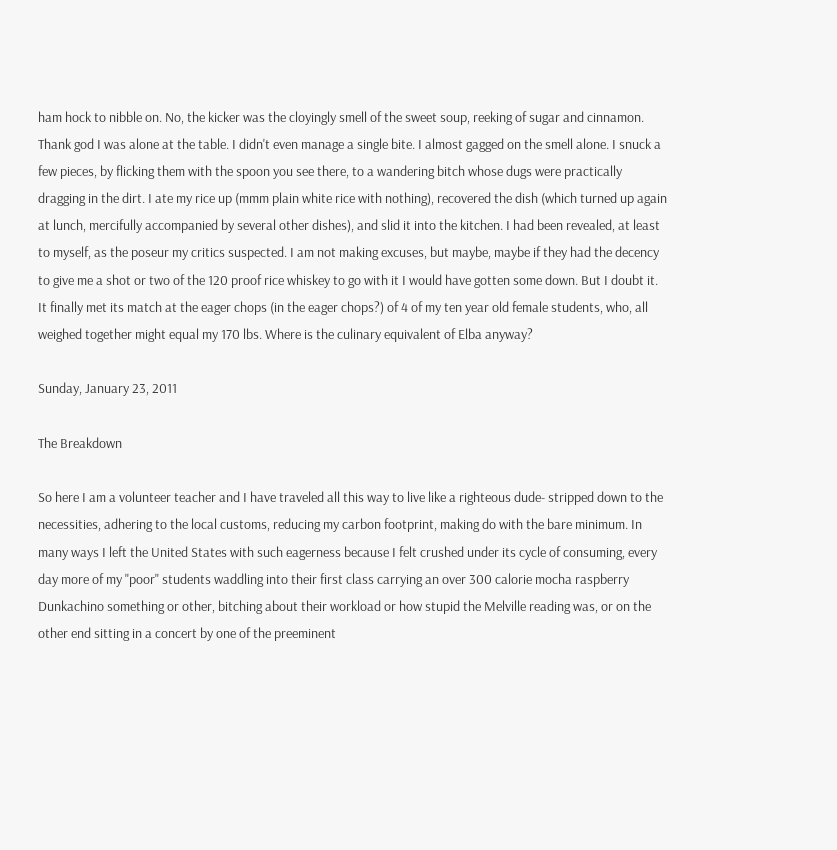ham hock to nibble on. No, the kicker was the cloyingly smell of the sweet soup, reeking of sugar and cinnamon. Thank god I was alone at the table. I didn't even manage a single bite. I almost gagged on the smell alone. I snuck a few pieces, by flicking them with the spoon you see there, to a wandering bitch whose dugs were practically dragging in the dirt. I ate my rice up (mmm plain white rice with nothing), recovered the dish (which turned up again at lunch, mercifully accompanied by several other dishes), and slid it into the kitchen. I had been revealed, at least to myself, as the poseur my critics suspected. I am not making excuses, but maybe, maybe if they had the decency to give me a shot or two of the 120 proof rice whiskey to go with it I would have gotten some down. But I doubt it. It finally met its match at the eager chops (in the eager chops?) of 4 of my ten year old female students, who, all weighed together might equal my 170 lbs. Where is the culinary equivalent of Elba anyway?

Sunday, January 23, 2011

The Breakdown

So here I am a volunteer teacher and I have traveled all this way to live like a righteous dude- stripped down to the necessities, adhering to the local customs, reducing my carbon footprint, making do with the bare minimum. In many ways I left the United States with such eagerness because I felt crushed under its cycle of consuming, every day more of my "poor" students waddling into their first class carrying an over 300 calorie mocha raspberry Dunkachino something or other, bitching about their workload or how stupid the Melville reading was, or on the other end sitting in a concert by one of the preeminent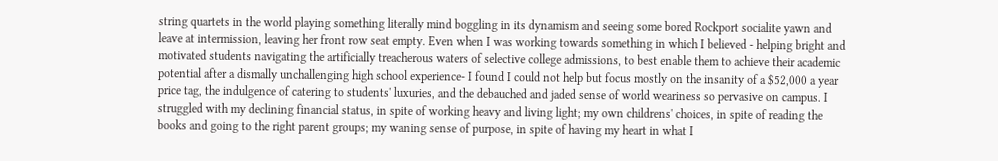string quartets in the world playing something literally mind boggling in its dynamism and seeing some bored Rockport socialite yawn and leave at intermission, leaving her front row seat empty. Even when I was working towards something in which I believed - helping bright and motivated students navigating the artificially treacherous waters of selective college admissions, to best enable them to achieve their academic potential after a dismally unchallenging high school experience- I found I could not help but focus mostly on the insanity of a $52,000 a year price tag, the indulgence of catering to students' luxuries, and the debauched and jaded sense of world weariness so pervasive on campus. I struggled with my declining financial status, in spite of working heavy and living light; my own childrens' choices, in spite of reading the books and going to the right parent groups; my waning sense of purpose, in spite of having my heart in what I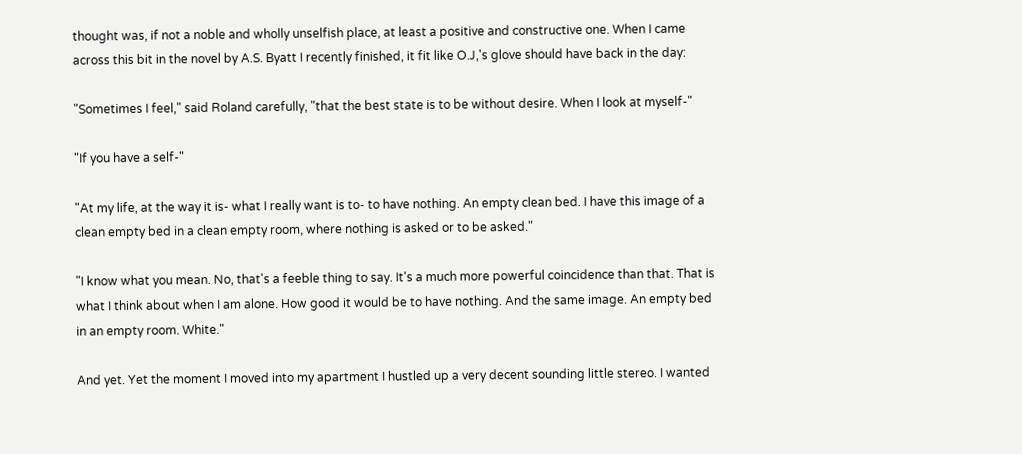thought was, if not a noble and wholly unselfish place, at least a positive and constructive one. When I came across this bit in the novel by A.S. Byatt I recently finished, it fit like O.J,'s glove should have back in the day:

"Sometimes I feel," said Roland carefully, "that the best state is to be without desire. When I look at myself-"

"If you have a self-"

"At my life, at the way it is- what I really want is to- to have nothing. An empty clean bed. I have this image of a clean empty bed in a clean empty room, where nothing is asked or to be asked."

"I know what you mean. No, that's a feeble thing to say. It's a much more powerful coincidence than that. That is what I think about when I am alone. How good it would be to have nothing. And the same image. An empty bed in an empty room. White."

And yet. Yet the moment I moved into my apartment I hustled up a very decent sounding little stereo. I wanted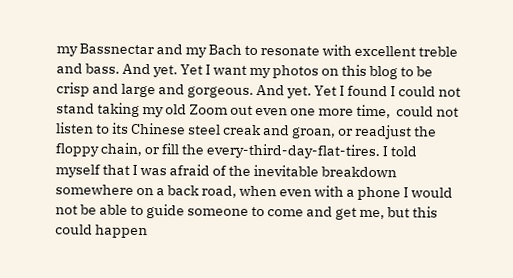my Bassnectar and my Bach to resonate with excellent treble and bass. And yet. Yet I want my photos on this blog to be crisp and large and gorgeous. And yet. Yet I found I could not stand taking my old Zoom out even one more time,  could not listen to its Chinese steel creak and groan, or readjust the floppy chain, or fill the every-third-day-flat-tires. I told myself that I was afraid of the inevitable breakdown somewhere on a back road, when even with a phone I would not be able to guide someone to come and get me, but this could happen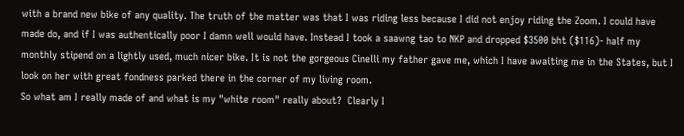with a brand new bike of any quality. The truth of the matter was that I was riding less because I did not enjoy riding the Zoom. I could have made do, and if I was authentically poor I damn well would have. Instead I took a saawng tao to NKP and dropped $3500 bht ($116)- half my monthly stipend on a lightly used, much nicer bike. It is not the gorgeous Cinelli my father gave me, which I have awaiting me in the States, but I look on her with great fondness parked there in the corner of my living room.
So what am I really made of and what is my "white room" really about?  Clearly I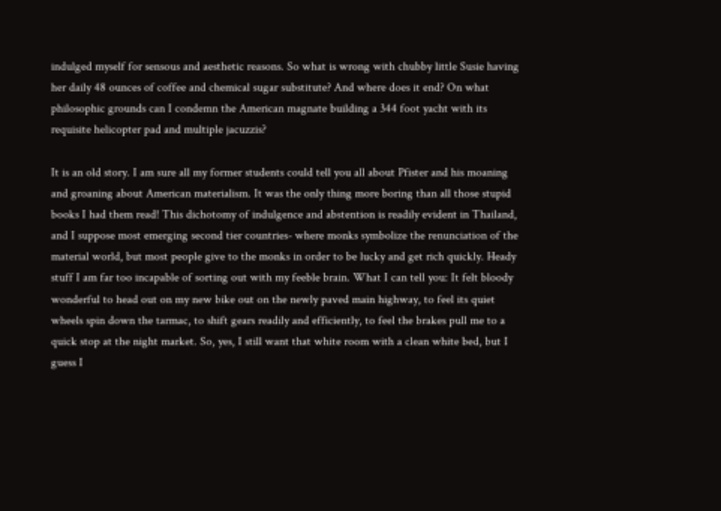indulged myself for sensous and aesthetic reasons. So what is wrong with chubby little Susie having her daily 48 ounces of coffee and chemical sugar substitute? And where does it end? On what philosophic grounds can I condemn the American magnate building a 344 foot yacht with its requisite helicopter pad and multiple jacuzzis?

It is an old story. I am sure all my former students could tell you all about Pfister and his moaning and groaning about American materialism. It was the only thing more boring than all those stupid books I had them read! This dichotomy of indulgence and abstention is readily evident in Thailand, and I suppose most emerging second tier countries- where monks symbolize the renunciation of the material world, but most people give to the monks in order to be lucky and get rich quickly. Heady stuff I am far too incapable of sorting out with my feeble brain. What I can tell you: It felt bloody wonderful to head out on my new bike out on the newly paved main highway, to feel its quiet wheels spin down the tarmac, to shift gears readily and efficiently, to feel the brakes pull me to a quick stop at the night market. So, yes, I still want that white room with a clean white bed, but I guess I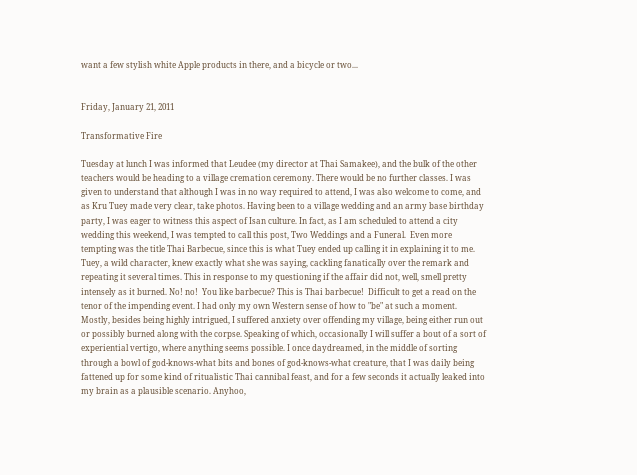want a few stylish white Apple products in there, and a bicycle or two...


Friday, January 21, 2011

Transformative Fire

Tuesday at lunch I was informed that Leudee (my director at Thai Samakee), and the bulk of the other teachers would be heading to a village cremation ceremony. There would be no further classes. I was given to understand that although I was in no way required to attend, I was also welcome to come, and as Kru Tuey made very clear, take photos. Having been to a village wedding and an army base birthday party, I was eager to witness this aspect of Isan culture. In fact, as I am scheduled to attend a city wedding this weekend, I was tempted to call this post, Two Weddings and a Funeral.  Even more tempting was the title Thai Barbecue, since this is what Tuey ended up calling it in explaining it to me. Tuey, a wild character, knew exactly what she was saying, cackling fanatically over the remark and repeating it several times. This in response to my questioning if the affair did not, well, smell pretty intensely as it burned. No! no!  You like barbecue? This is Thai barbecue!  Difficult to get a read on the tenor of the impending event. I had only my own Western sense of how to "be" at such a moment. Mostly, besides being highly intrigued, I suffered anxiety over offending my village, being either run out or possibly burned along with the corpse. Speaking of which, occasionally I will suffer a bout of a sort of experiential vertigo, where anything seems possible. I once daydreamed, in the middle of sorting through a bowl of god-knows-what bits and bones of god-knows-what creature, that I was daily being fattened up for some kind of ritualistic Thai cannibal feast, and for a few seconds it actually leaked into my brain as a plausible scenario. Anyhoo,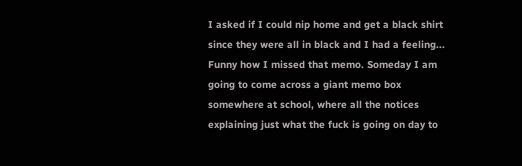I asked if I could nip home and get a black shirt since they were all in black and I had a feeling... Funny how I missed that memo. Someday I am going to come across a giant memo box somewhere at school, where all the notices explaining just what the fuck is going on day to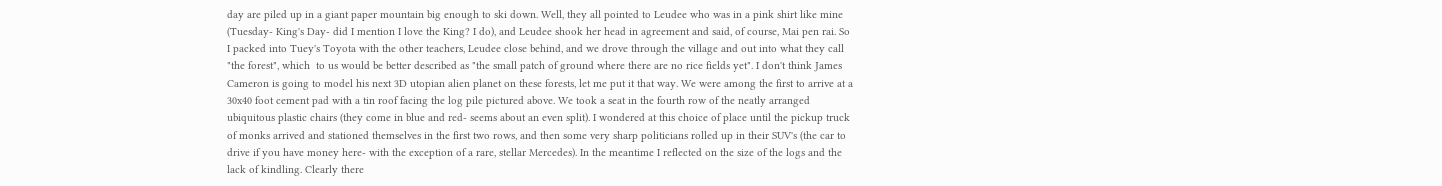day are piled up in a giant paper mountain big enough to ski down. Well, they all pointed to Leudee who was in a pink shirt like mine (Tuesday- King's Day- did I mention I love the King? I do), and Leudee shook her head in agreement and said, of course, Mai pen rai. So I packed into Tuey's Toyota with the other teachers, Leudee close behind, and we drove through the village and out into what they call "the forest", which  to us would be better described as "the small patch of ground where there are no rice fields yet". I don't think James Cameron is going to model his next 3D utopian alien planet on these forests, let me put it that way. We were among the first to arrive at a 30x40 foot cement pad with a tin roof facing the log pile pictured above. We took a seat in the fourth row of the neatly arranged ubiquitous plastic chairs (they come in blue and red- seems about an even split). I wondered at this choice of place until the pickup truck of monks arrived and stationed themselves in the first two rows, and then some very sharp politicians rolled up in their SUV's (the car to drive if you have money here- with the exception of a rare, stellar Mercedes). In the meantime I reflected on the size of the logs and the lack of kindling. Clearly there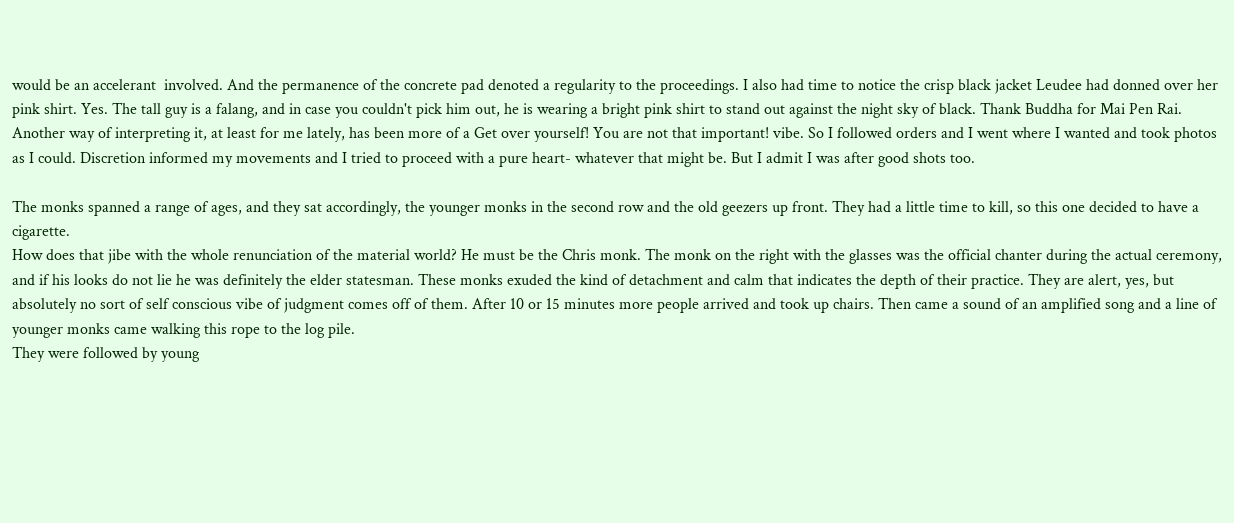would be an accelerant  involved. And the permanence of the concrete pad denoted a regularity to the proceedings. I also had time to notice the crisp black jacket Leudee had donned over her pink shirt. Yes. The tall guy is a falang, and in case you couldn't pick him out, he is wearing a bright pink shirt to stand out against the night sky of black. Thank Buddha for Mai Pen Rai. Another way of interpreting it, at least for me lately, has been more of a Get over yourself! You are not that important! vibe. So I followed orders and I went where I wanted and took photos as I could. Discretion informed my movements and I tried to proceed with a pure heart- whatever that might be. But I admit I was after good shots too.

The monks spanned a range of ages, and they sat accordingly, the younger monks in the second row and the old geezers up front. They had a little time to kill, so this one decided to have a cigarette.
How does that jibe with the whole renunciation of the material world? He must be the Chris monk. The monk on the right with the glasses was the official chanter during the actual ceremony, and if his looks do not lie he was definitely the elder statesman. These monks exuded the kind of detachment and calm that indicates the depth of their practice. They are alert, yes, but absolutely no sort of self conscious vibe of judgment comes off of them. After 10 or 15 minutes more people arrived and took up chairs. Then came a sound of an amplified song and a line of younger monks came walking this rope to the log pile.
They were followed by young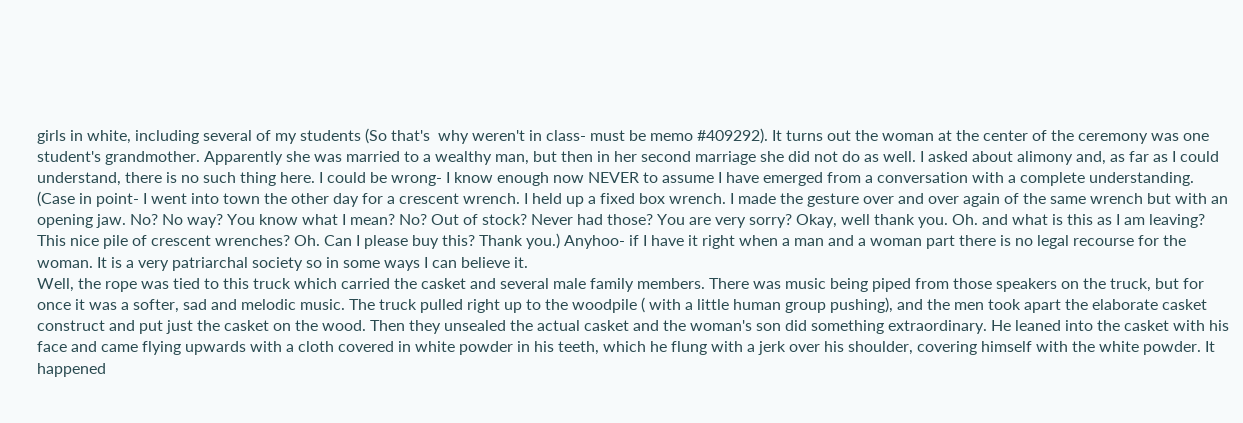girls in white, including several of my students (So that's  why weren't in class- must be memo #409292). It turns out the woman at the center of the ceremony was one student's grandmother. Apparently she was married to a wealthy man, but then in her second marriage she did not do as well. I asked about alimony and, as far as I could understand, there is no such thing here. I could be wrong- I know enough now NEVER to assume I have emerged from a conversation with a complete understanding. (Case in point- I went into town the other day for a crescent wrench. I held up a fixed box wrench. I made the gesture over and over again of the same wrench but with an opening jaw. No? No way? You know what I mean? No? Out of stock? Never had those? You are very sorry? Okay, well thank you. Oh. and what is this as I am leaving? This nice pile of crescent wrenches? Oh. Can I please buy this? Thank you.) Anyhoo- if I have it right when a man and a woman part there is no legal recourse for the woman. It is a very patriarchal society so in some ways I can believe it.
Well, the rope was tied to this truck which carried the casket and several male family members. There was music being piped from those speakers on the truck, but for once it was a softer, sad and melodic music. The truck pulled right up to the woodpile ( with a little human group pushing), and the men took apart the elaborate casket construct and put just the casket on the wood. Then they unsealed the actual casket and the woman's son did something extraordinary. He leaned into the casket with his face and came flying upwards with a cloth covered in white powder in his teeth, which he flung with a jerk over his shoulder, covering himself with the white powder. It happened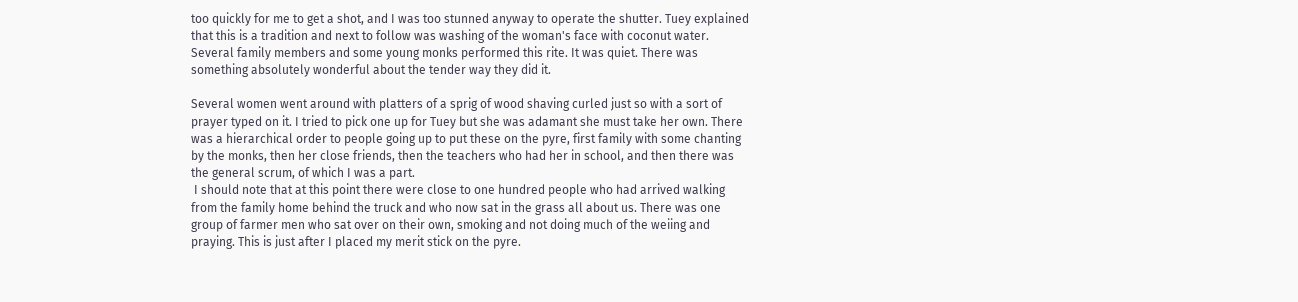too quickly for me to get a shot, and I was too stunned anyway to operate the shutter. Tuey explained that this is a tradition and next to follow was washing of the woman's face with coconut water. Several family members and some young monks performed this rite. It was quiet. There was something absolutely wonderful about the tender way they did it.

Several women went around with platters of a sprig of wood shaving curled just so with a sort of prayer typed on it. I tried to pick one up for Tuey but she was adamant she must take her own. There was a hierarchical order to people going up to put these on the pyre, first family with some chanting by the monks, then her close friends, then the teachers who had her in school, and then there was the general scrum, of which I was a part.
 I should note that at this point there were close to one hundred people who had arrived walking from the family home behind the truck and who now sat in the grass all about us. There was one group of farmer men who sat over on their own, smoking and not doing much of the weiing and praying. This is just after I placed my merit stick on the pyre.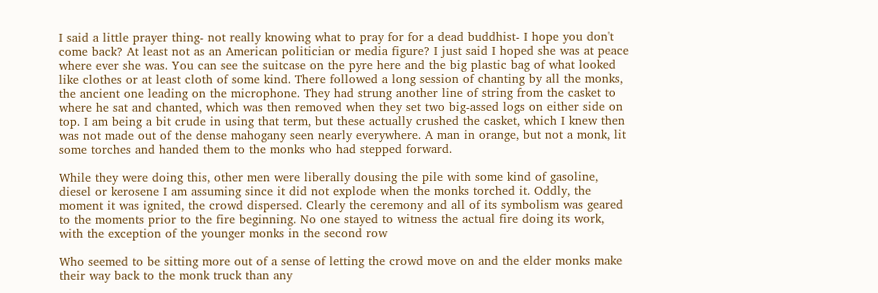I said a little prayer thing- not really knowing what to pray for for a dead buddhist- I hope you don't come back? At least not as an American politician or media figure? I just said I hoped she was at peace where ever she was. You can see the suitcase on the pyre here and the big plastic bag of what looked like clothes or at least cloth of some kind. There followed a long session of chanting by all the monks, the ancient one leading on the microphone. They had strung another line of string from the casket to where he sat and chanted, which was then removed when they set two big-assed logs on either side on top. I am being a bit crude in using that term, but these actually crushed the casket, which I knew then was not made out of the dense mahogany seen nearly everywhere. A man in orange, but not a monk, lit some torches and handed them to the monks who had stepped forward.

While they were doing this, other men were liberally dousing the pile with some kind of gasoline, diesel or kerosene I am assuming since it did not explode when the monks torched it. Oddly, the moment it was ignited, the crowd dispersed. Clearly the ceremony and all of its symbolism was geared to the moments prior to the fire beginning. No one stayed to witness the actual fire doing its work, with the exception of the younger monks in the second row

Who seemed to be sitting more out of a sense of letting the crowd move on and the elder monks make their way back to the monk truck than any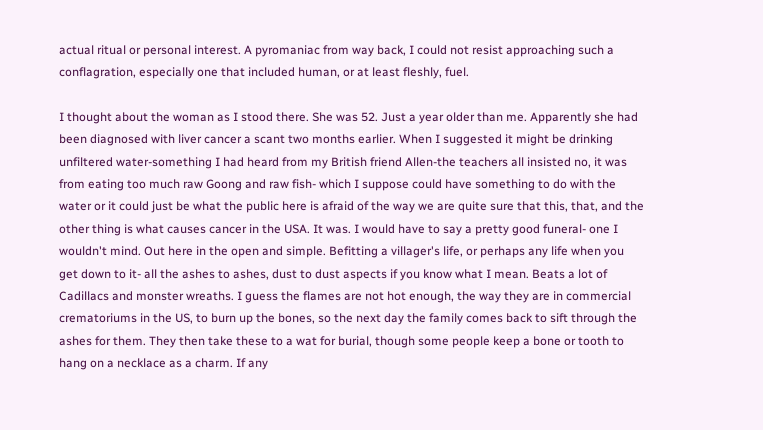actual ritual or personal interest. A pyromaniac from way back, I could not resist approaching such a conflagration, especially one that included human, or at least fleshly, fuel.

I thought about the woman as I stood there. She was 52. Just a year older than me. Apparently she had been diagnosed with liver cancer a scant two months earlier. When I suggested it might be drinking unfiltered water-something I had heard from my British friend Allen-the teachers all insisted no, it was from eating too much raw Goong and raw fish- which I suppose could have something to do with the water or it could just be what the public here is afraid of the way we are quite sure that this, that, and the other thing is what causes cancer in the USA. It was. I would have to say a pretty good funeral- one I wouldn't mind. Out here in the open and simple. Befitting a villager's life, or perhaps any life when you get down to it- all the ashes to ashes, dust to dust aspects if you know what I mean. Beats a lot of Cadillacs and monster wreaths. I guess the flames are not hot enough, the way they are in commercial crematoriums in the US, to burn up the bones, so the next day the family comes back to sift through the ashes for them. They then take these to a wat for burial, though some people keep a bone or tooth to hang on a necklace as a charm. If any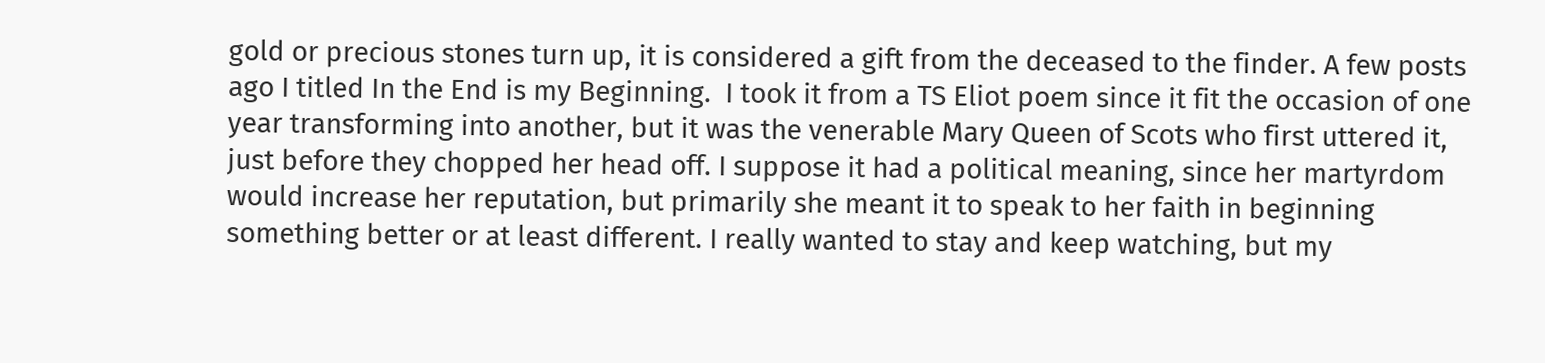gold or precious stones turn up, it is considered a gift from the deceased to the finder. A few posts ago I titled In the End is my Beginning.  I took it from a TS Eliot poem since it fit the occasion of one year transforming into another, but it was the venerable Mary Queen of Scots who first uttered it, just before they chopped her head off. I suppose it had a political meaning, since her martyrdom would increase her reputation, but primarily she meant it to speak to her faith in beginning something better or at least different. I really wanted to stay and keep watching, but my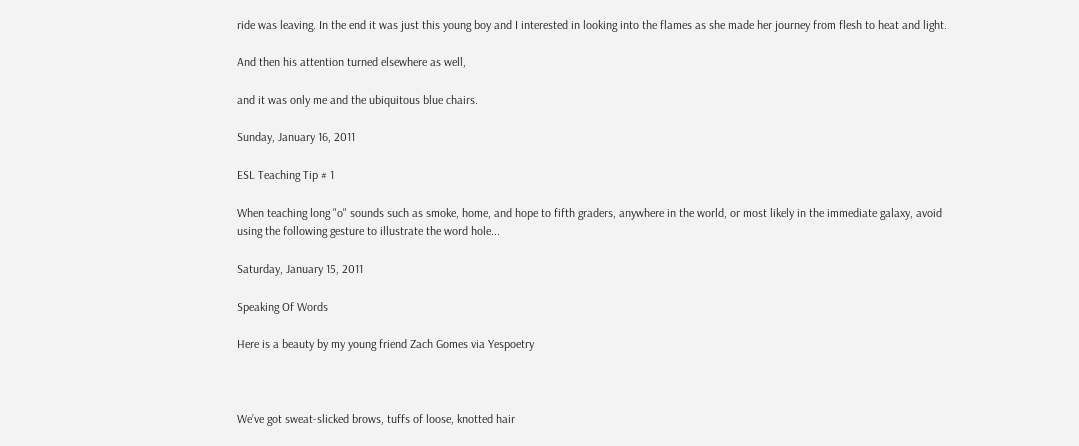ride was leaving. In the end it was just this young boy and I interested in looking into the flames as she made her journey from flesh to heat and light.

And then his attention turned elsewhere as well,

and it was only me and the ubiquitous blue chairs.

Sunday, January 16, 2011

ESL Teaching Tip # 1

When teaching long "o" sounds such as smoke, home, and hope to fifth graders, anywhere in the world, or most likely in the immediate galaxy, avoid using the following gesture to illustrate the word hole...

Saturday, January 15, 2011

Speaking Of Words

Here is a beauty by my young friend Zach Gomes via Yespoetry



We’ve got sweat-slicked brows, tuffs of loose, knotted hair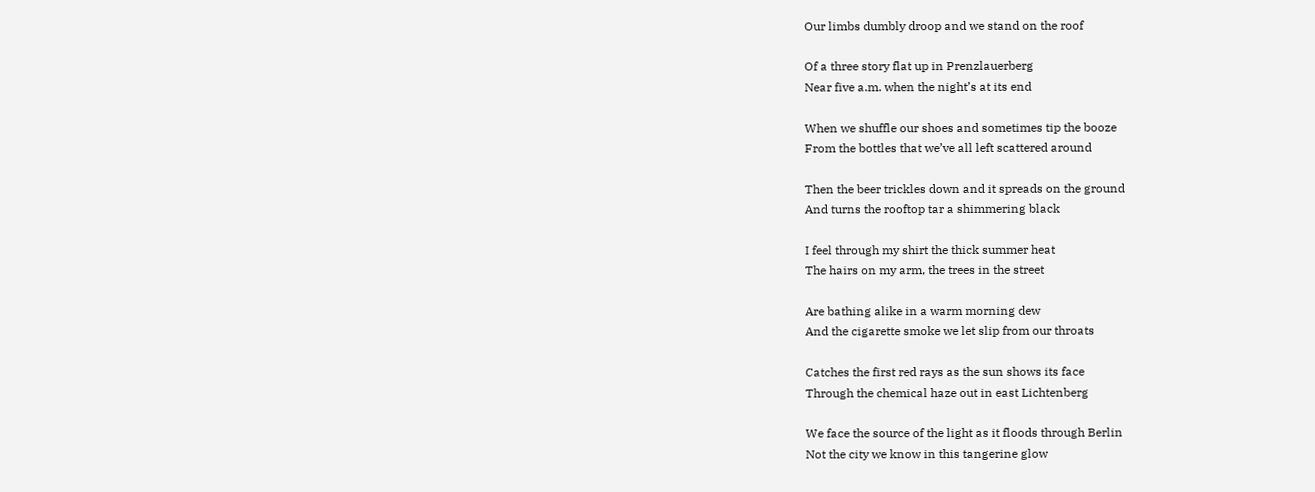Our limbs dumbly droop and we stand on the roof

Of a three story flat up in Prenzlauerberg
Near five a.m. when the night’s at its end

When we shuffle our shoes and sometimes tip the booze
From the bottles that we’ve all left scattered around

Then the beer trickles down and it spreads on the ground
And turns the rooftop tar a shimmering black

I feel through my shirt the thick summer heat
The hairs on my arm, the trees in the street

Are bathing alike in a warm morning dew
And the cigarette smoke we let slip from our throats

Catches the first red rays as the sun shows its face
Through the chemical haze out in east Lichtenberg

We face the source of the light as it floods through Berlin
Not the city we know in this tangerine glow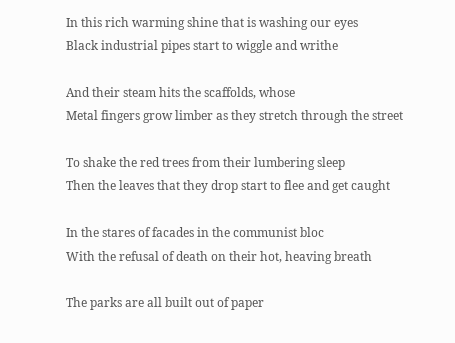In this rich warming shine that is washing our eyes
Black industrial pipes start to wiggle and writhe

And their steam hits the scaffolds, whose
Metal fingers grow limber as they stretch through the street

To shake the red trees from their lumbering sleep
Then the leaves that they drop start to flee and get caught

In the stares of facades in the communist bloc
With the refusal of death on their hot, heaving breath

The parks are all built out of paper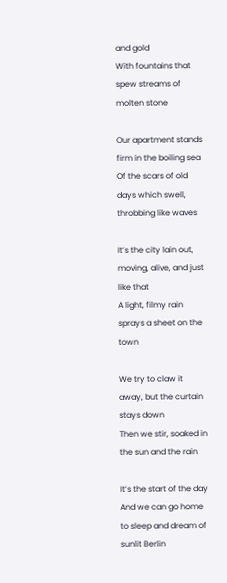and gold
With fountains that spew streams of molten stone

Our apartment stands firm in the boiling sea
Of the scars of old days which swell, throbbing like waves

It’s the city lain out, moving, alive, and just like that
A light, filmy rain sprays a sheet on the town

We try to claw it away, but the curtain stays down
Then we stir, soaked in the sun and the rain

It’s the start of the day
And we can go home to sleep and dream of sunlit Berlin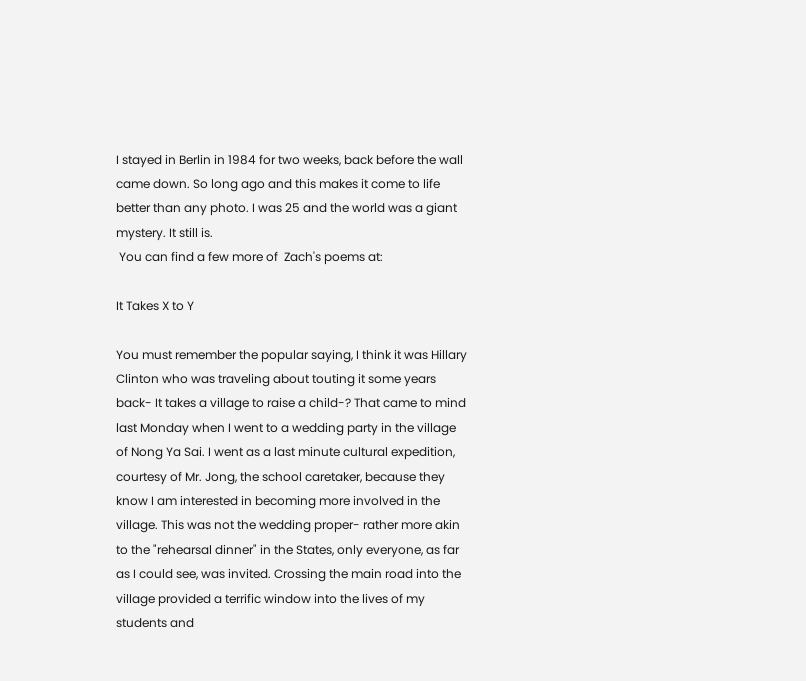I stayed in Berlin in 1984 for two weeks, back before the wall came down. So long ago and this makes it come to life better than any photo. I was 25 and the world was a giant mystery. It still is.
 You can find a few more of  Zach's poems at:

It Takes X to Y

You must remember the popular saying, I think it was Hillary Clinton who was traveling about touting it some years back- It takes a village to raise a child-? That came to mind last Monday when I went to a wedding party in the village of Nong Ya Sai. I went as a last minute cultural expedition, courtesy of Mr. Jong, the school caretaker, because they know I am interested in becoming more involved in the village. This was not the wedding proper- rather more akin to the "rehearsal dinner" in the States, only everyone, as far as I could see, was invited. Crossing the main road into the village provided a terrific window into the lives of my students and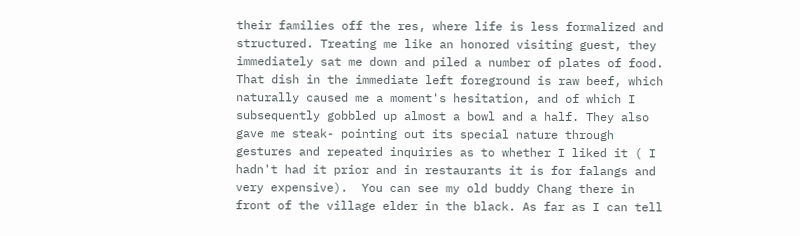their families off the res, where life is less formalized and structured. Treating me like an honored visiting guest, they immediately sat me down and piled a number of plates of food.
That dish in the immediate left foreground is raw beef, which naturally caused me a moment's hesitation, and of which I subsequently gobbled up almost a bowl and a half. They also gave me steak- pointing out its special nature through gestures and repeated inquiries as to whether I liked it ( I hadn't had it prior and in restaurants it is for falangs and very expensive).  You can see my old buddy Chang there in front of the village elder in the black. As far as I can tell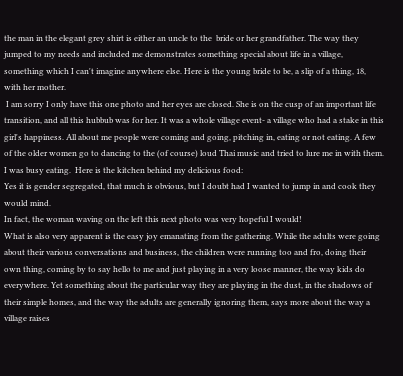the man in the elegant grey shirt is either an uncle to the  bride or her grandfather. The way they jumped to my needs and included me demonstrates something special about life in a village, something which I can't imagine anywhere else. Here is the young bride to be, a slip of a thing, 18, with her mother.
 I am sorry I only have this one photo and her eyes are closed. She is on the cusp of an important life transition, and all this hubbub was for her. It was a whole village event- a village who had a stake in this girl's happiness. All about me people were coming and going, pitching in, eating or not eating. A few of the older women go to dancing to the (of course) loud Thai music and tried to lure me in with them. I was busy eating.  Here is the kitchen behind my delicious food:
Yes it is gender segregated, that much is obvious, but I doubt had I wanted to jump in and cook they would mind.
In fact, the woman waving on the left this next photo was very hopeful I would!
What is also very apparent is the easy joy emanating from the gathering. While the adults were going about their various conversations and business, the children were running too and fro, doing their own thing, coming by to say hello to me and just playing in a very loose manner, the way kids do everywhere. Yet something about the particular way they are playing in the dust, in the shadows of their simple homes, and the way the adults are generally ignoring them, says more about the way a village raises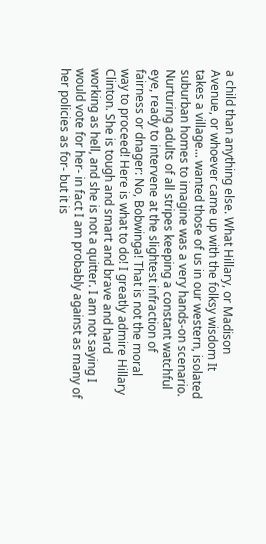a child than anything else. What Hillary, or Madison Avenue, or whoever came up with the folksy wisdom It takes a village... wanted those of us in our western, isolated suburban homes to imagine was a very hands-on scenario. Nurturing adults of all stripes keeping a constant watchful eye, ready to intervene at the slightest infraction of fairness or dnager: No, Bobwinga! That is not the moral way to proceed! Here is what to do! I greatly admire Hillary Clinton. She is tough and smart and brave and hard working as hell, and she is not a quitter. I am not saying I would vote for her- in fact I am probably against as many of her policies as for- but it is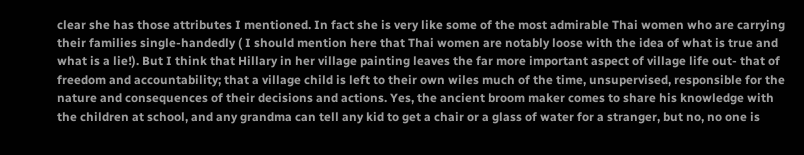clear she has those attributes I mentioned. In fact she is very like some of the most admirable Thai women who are carrying their families single-handedly ( I should mention here that Thai women are notably loose with the idea of what is true and what is a lie!). But I think that Hillary in her village painting leaves the far more important aspect of village life out- that of freedom and accountability; that a village child is left to their own wiles much of the time, unsupervised, responsible for the nature and consequences of their decisions and actions. Yes, the ancient broom maker comes to share his knowledge with the children at school, and any grandma can tell any kid to get a chair or a glass of water for a stranger, but no, no one is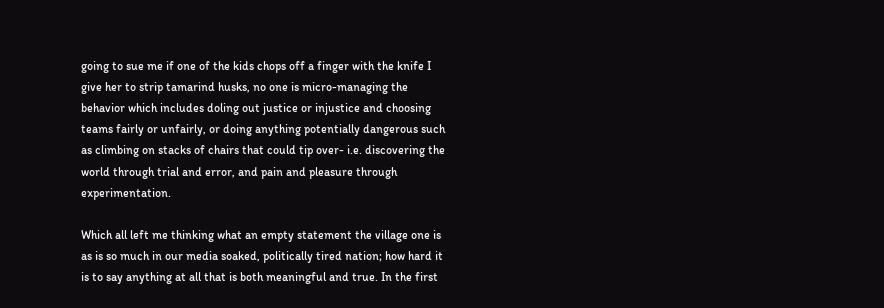going to sue me if one of the kids chops off a finger with the knife I give her to strip tamarind husks, no one is micro-managing the behavior which includes doling out justice or injustice and choosing teams fairly or unfairly, or doing anything potentially dangerous such as climbing on stacks of chairs that could tip over- i.e. discovering the world through trial and error, and pain and pleasure through experimentation.

Which all left me thinking what an empty statement the village one is as is so much in our media soaked, politically tired nation; how hard it is to say anything at all that is both meaningful and true. In the first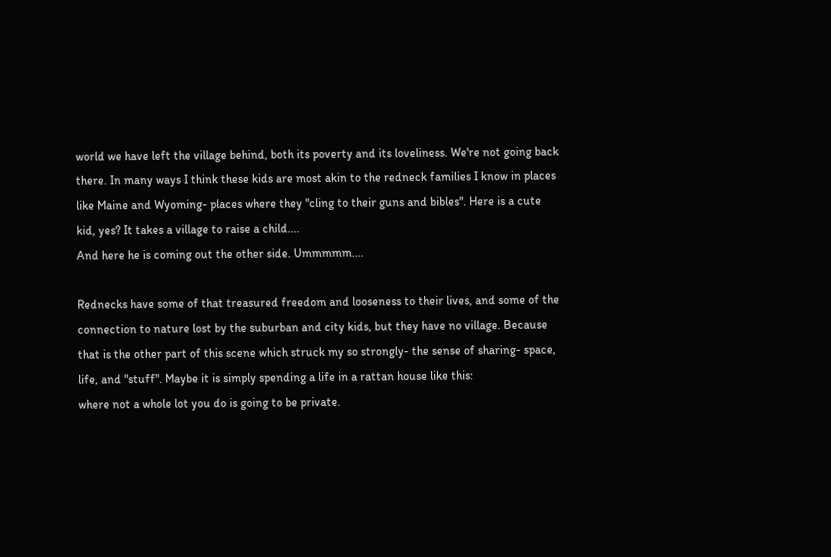world we have left the village behind, both its poverty and its loveliness. We're not going back there. In many ways I think these kids are most akin to the redneck families I know in places like Maine and Wyoming- places where they "cling to their guns and bibles". Here is a cute kid, yes? It takes a village to raise a child....
And here he is coming out the other side. Ummmmm....

Rednecks have some of that treasured freedom and looseness to their lives, and some of the connection to nature lost by the suburban and city kids, but they have no village. Because that is the other part of this scene which struck my so strongly- the sense of sharing- space, life, and "stuff". Maybe it is simply spending a life in a rattan house like this:
where not a whole lot you do is going to be private.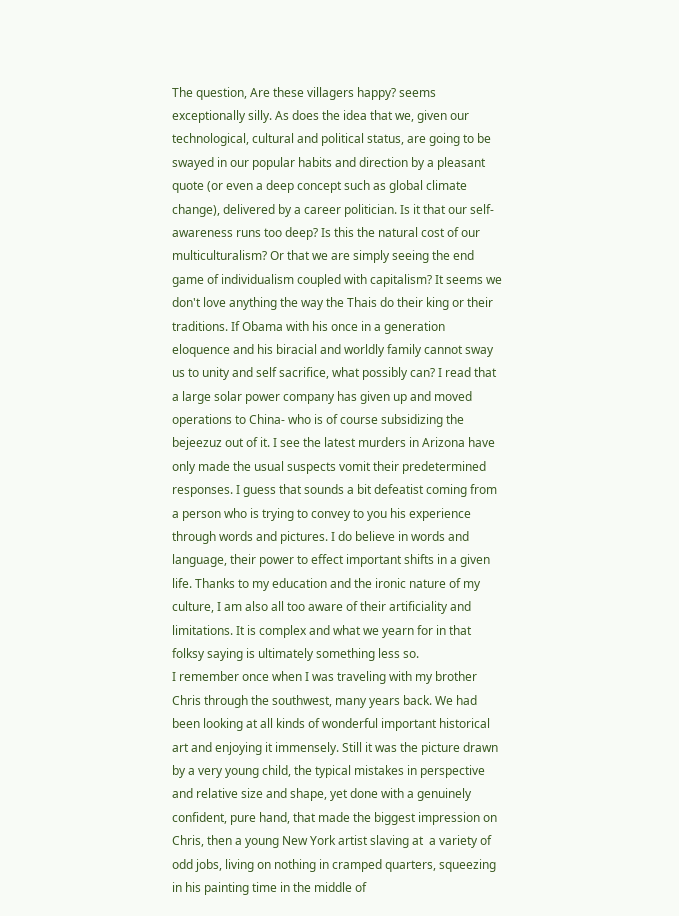The question, Are these villagers happy? seems exceptionally silly. As does the idea that we, given our technological, cultural and political status, are going to be swayed in our popular habits and direction by a pleasant quote (or even a deep concept such as global climate change), delivered by a career politician. Is it that our self-awareness runs too deep? Is this the natural cost of our multiculturalism? Or that we are simply seeing the end game of individualism coupled with capitalism? It seems we don't love anything the way the Thais do their king or their traditions. If Obama with his once in a generation eloquence and his biracial and worldly family cannot sway us to unity and self sacrifice, what possibly can? I read that a large solar power company has given up and moved operations to China- who is of course subsidizing the bejeezuz out of it. I see the latest murders in Arizona have only made the usual suspects vomit their predetermined responses. I guess that sounds a bit defeatist coming from a person who is trying to convey to you his experience through words and pictures. I do believe in words and language, their power to effect important shifts in a given life. Thanks to my education and the ironic nature of my culture, I am also all too aware of their artificiality and limitations. It is complex and what we yearn for in that folksy saying is ultimately something less so.
I remember once when I was traveling with my brother Chris through the southwest, many years back. We had been looking at all kinds of wonderful important historical art and enjoying it immensely. Still it was the picture drawn by a very young child, the typical mistakes in perspective and relative size and shape, yet done with a genuinely confident, pure hand, that made the biggest impression on Chris, then a young New York artist slaving at  a variety of odd jobs, living on nothing in cramped quarters, squeezing in his painting time in the middle of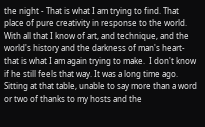the night - That is what I am trying to find. That place of pure creativity in response to the world. With all that I know of art, and technique, and the world's history and the darkness of man's heart- that is what I am again trying to make.  I don't know if he still feels that way. It was a long time ago. Sitting at that table, unable to say more than a word or two of thanks to my hosts and the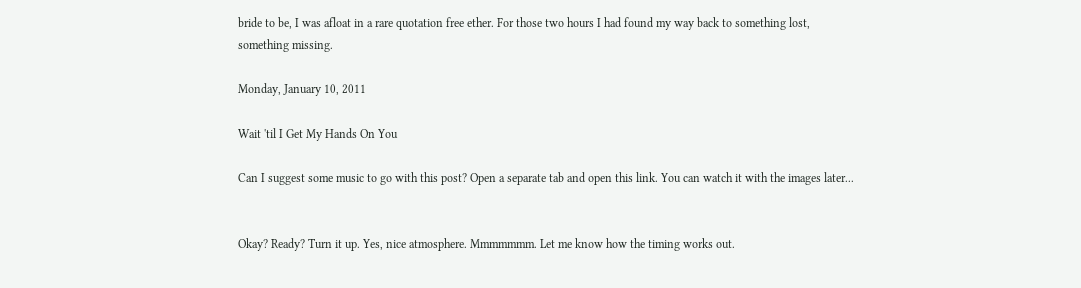bride to be, I was afloat in a rare quotation free ether. For those two hours I had found my way back to something lost, something missing.

Monday, January 10, 2011

Wait 'til I Get My Hands On You

Can I suggest some music to go with this post? Open a separate tab and open this link. You can watch it with the images later...


Okay? Ready? Turn it up. Yes, nice atmosphere. Mmmmmmm. Let me know how the timing works out.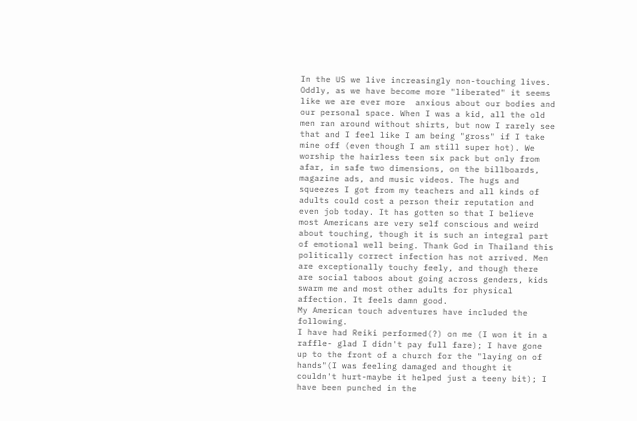In the US we live increasingly non-touching lives. Oddly, as we have become more "liberated" it seems like we are ever more  anxious about our bodies and our personal space. When I was a kid, all the old men ran around without shirts, but now I rarely see that and I feel like I am being "gross" if I take mine off (even though I am still super hot). We worship the hairless teen six pack but only from afar, in safe two dimensions, on the billboards, magazine ads, and music videos. The hugs and squeezes I got from my teachers and all kinds of adults could cost a person their reputation and even job today. It has gotten so that I believe most Americans are very self conscious and weird about touching, though it is such an integral part of emotional well being. Thank God in Thailand this politically correct infection has not arrived. Men are exceptionally touchy feely, and though there are social taboos about going across genders, kids swarm me and most other adults for physical affection. It feels damn good.
My American touch adventures have included the following.
I have had Reiki performed(?) on me (I won it in a raffle- glad I didn't pay full fare); I have gone up to the front of a church for the "laying on of hands"(I was feeling damaged and thought it couldn't hurt-maybe it helped just a teeny bit); I have been punched in the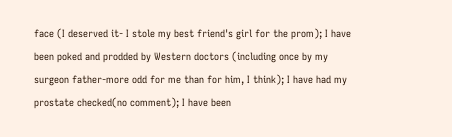face (I deserved it- I stole my best friend's girl for the prom); I have been poked and prodded by Western doctors (including once by my surgeon father-more odd for me than for him, I think); I have had my prostate checked(no comment); I have been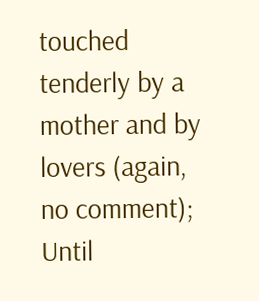touched tenderly by a mother and by lovers (again, no comment); Until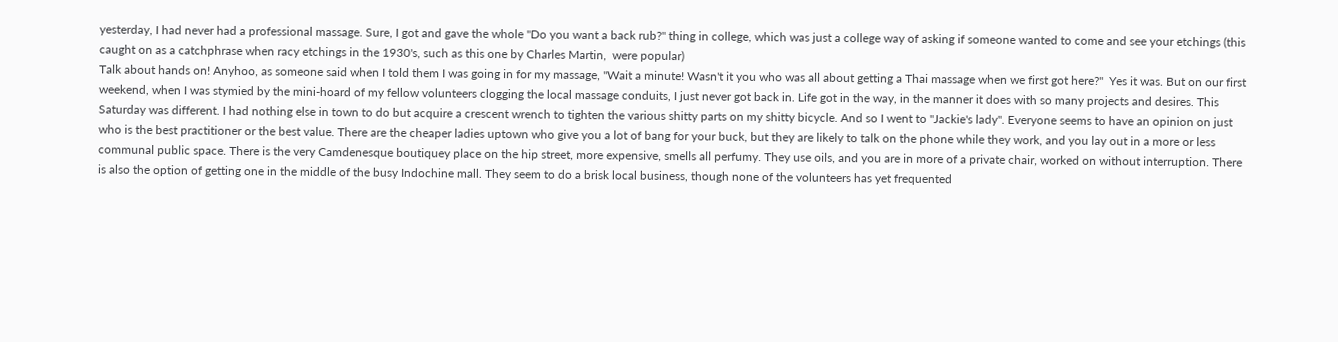yesterday, I had never had a professional massage. Sure, I got and gave the whole "Do you want a back rub?" thing in college, which was just a college way of asking if someone wanted to come and see your etchings (this caught on as a catchphrase when racy etchings in the 1930's, such as this one by Charles Martin,  were popular)
Talk about hands on! Anyhoo, as someone said when I told them I was going in for my massage, "Wait a minute! Wasn't it you who was all about getting a Thai massage when we first got here?"  Yes it was. But on our first weekend, when I was stymied by the mini-hoard of my fellow volunteers clogging the local massage conduits, I just never got back in. Life got in the way, in the manner it does with so many projects and desires. This Saturday was different. I had nothing else in town to do but acquire a crescent wrench to tighten the various shitty parts on my shitty bicycle. And so I went to "Jackie's lady". Everyone seems to have an opinion on just who is the best practitioner or the best value. There are the cheaper ladies uptown who give you a lot of bang for your buck, but they are likely to talk on the phone while they work, and you lay out in a more or less communal public space. There is the very Camdenesque boutiquey place on the hip street, more expensive, smells all perfumy. They use oils, and you are in more of a private chair, worked on without interruption. There is also the option of getting one in the middle of the busy Indochine mall. They seem to do a brisk local business, though none of the volunteers has yet frequented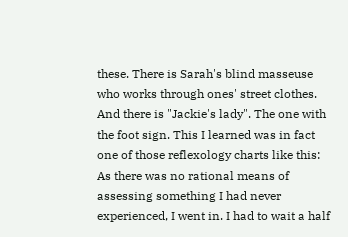these. There is Sarah's blind masseuse who works through ones' street clothes. And there is "Jackie's lady". The one with the foot sign. This I learned was in fact one of those reflexology charts like this:
As there was no rational means of assessing something I had never experienced, I went in. I had to wait a half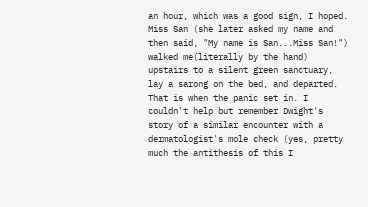an hour, which was a good sign, I hoped. Miss San (she later asked my name and then said, "My name is San...Miss San!") walked me(literally by the hand) upstairs to a silent green sanctuary, lay a sarong on the bed, and departed.
That is when the panic set in. I couldn't help but remember Dwight's story of a similar encounter with a dermatologist's mole check (yes, pretty much the antithesis of this I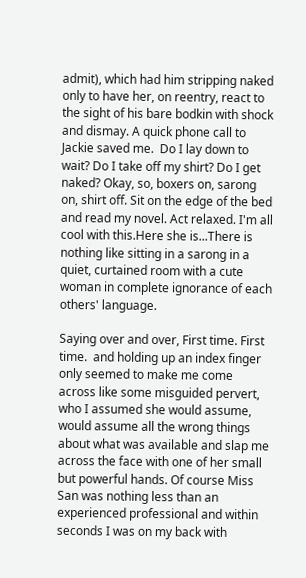admit), which had him stripping naked only to have her, on reentry, react to the sight of his bare bodkin with shock and dismay. A quick phone call to Jackie saved me.  Do I lay down to wait? Do I take off my shirt? Do I get naked? Okay, so, boxers on, sarong on, shirt off. Sit on the edge of the bed and read my novel. Act relaxed. I'm all cool with this.Here she is...There is nothing like sitting in a sarong in a quiet, curtained room with a cute woman in complete ignorance of each others' language.

Saying over and over, First time. First time.  and holding up an index finger only seemed to make me come across like some misguided pervert, who I assumed she would assume, would assume all the wrong things about what was available and slap me across the face with one of her small but powerful hands. Of course Miss San was nothing less than an experienced professional and within seconds I was on my back with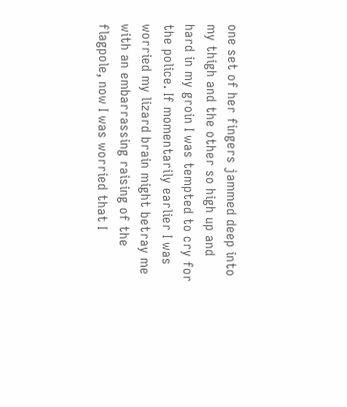one set of her fingers jammed deep into my thigh and the other so high up and hard in my groin I was tempted to cry for the police. If momentarily earlier I was worried my lizard brain might betray me with an embarrassing raising of the flagpole, now I was worried that I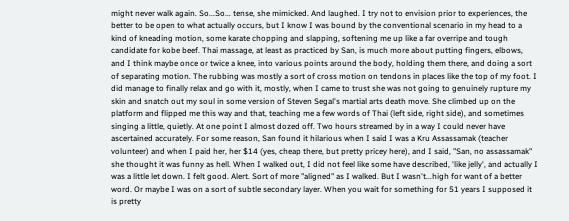might never walk again. So...So... tense, she mimicked. And laughed. I try not to envision prior to experiences, the better to be open to what actually occurs, but I know I was bound by the conventional scenario in my head to a kind of kneading motion, some karate chopping and slapping, softening me up like a far overripe and tough candidate for kobe beef. Thai massage, at least as practiced by San, is much more about putting fingers, elbows, and I think maybe once or twice a knee, into various points around the body, holding them there, and doing a sort of separating motion. The rubbing was mostly a sort of cross motion on tendons in places like the top of my foot. I did manage to finally relax and go with it, mostly, when I came to trust she was not going to genuinely rupture my skin and snatch out my soul in some version of Steven Segal's martial arts death move. She climbed up on the platform and flipped me this way and that, teaching me a few words of Thai (left side, right side), and sometimes singing a little, quietly. At one point I almost dozed off. Two hours streamed by in a way I could never have ascertained accurately. For some reason, San found it hilarious when I said I was a Kru Assassamak (teacher volunteer) and when I paid her, her $14 (yes, cheap there, but pretty pricey here), and I said, "San, no assassamak" she thought it was funny as hell. When I walked out, I did not feel like some have described, 'like jelly', and actually I was a little let down. I felt good. Alert. Sort of more "aligned" as I walked. But I wasn't...high for want of a better word. Or maybe I was on a sort of subtle secondary layer. When you wait for something for 51 years I supposed it is pretty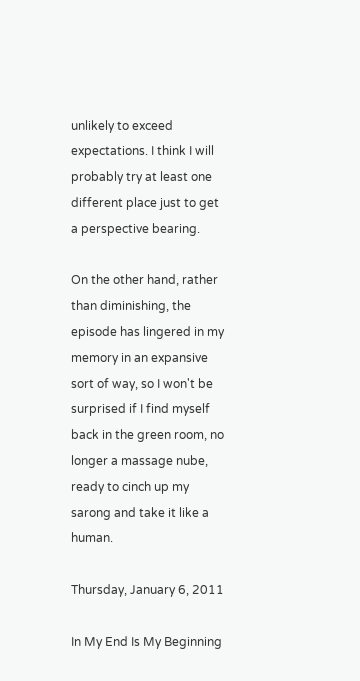unlikely to exceed expectations. I think I will probably try at least one different place just to get a perspective bearing.

On the other hand, rather than diminishing, the episode has lingered in my memory in an expansive sort of way, so I won't be surprised if I find myself back in the green room, no longer a massage nube, ready to cinch up my sarong and take it like a human.

Thursday, January 6, 2011

In My End Is My Beginning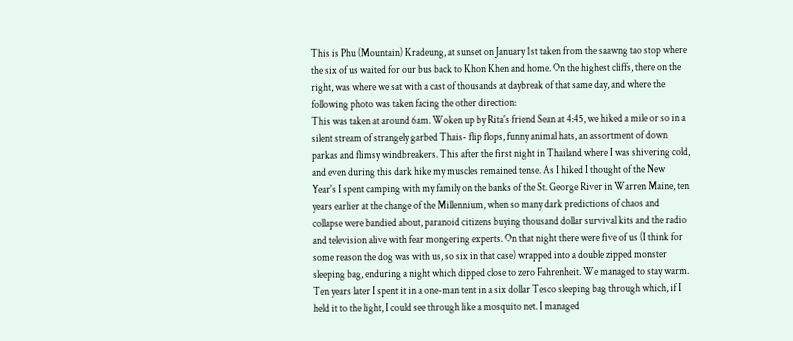This is Phu (Mountain) Kradeung, at sunset on January 1st taken from the saawng tao stop where the six of us waited for our bus back to Khon Khen and home. On the highest cliffs, there on the right, was where we sat with a cast of thousands at daybreak of that same day, and where the following photo was taken facing the other direction:
This was taken at around 6am. Woken up by Rita's friend Sean at 4:45, we hiked a mile or so in a silent stream of strangely garbed Thais- flip flops, funny animal hats, an assortment of down parkas and flimsy windbreakers. This after the first night in Thailand where I was shivering cold, and even during this dark hike my muscles remained tense. As I hiked I thought of the New Year's I spent camping with my family on the banks of the St. George River in Warren Maine, ten years earlier at the change of the Millennium, when so many dark predictions of chaos and collapse were bandied about, paranoid citizens buying thousand dollar survival kits and the radio and television alive with fear mongering experts. On that night there were five of us (I think for some reason the dog was with us, so six in that case) wrapped into a double zipped monster sleeping bag, enduring a night which dipped close to zero Fahrenheit. We managed to stay warm. Ten years later I spent it in a one-man tent in a six dollar Tesco sleeping bag through which, if I held it to the light, I could see through like a mosquito net. I managed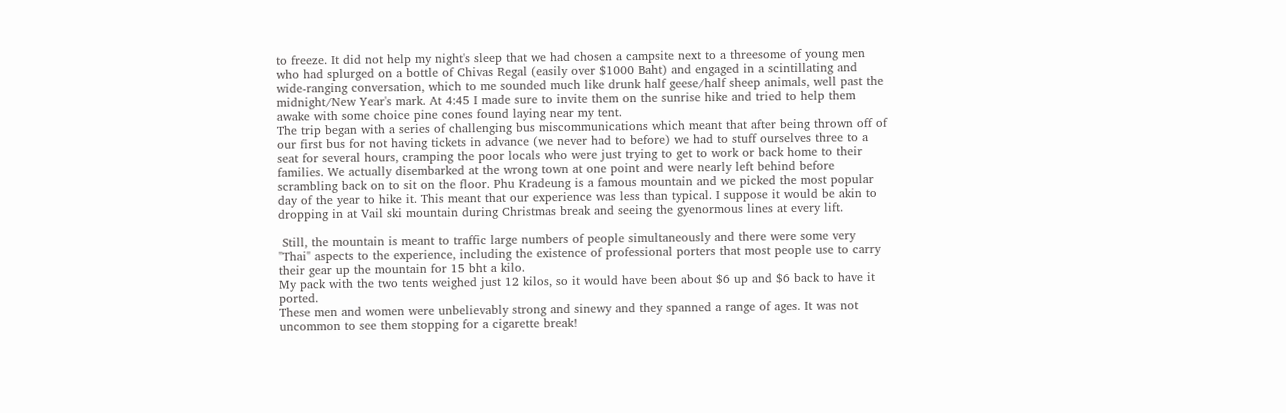to freeze. It did not help my night's sleep that we had chosen a campsite next to a threesome of young men who had splurged on a bottle of Chivas Regal (easily over $1000 Baht) and engaged in a scintillating and wide-ranging conversation, which to me sounded much like drunk half geese/half sheep animals, well past the midnight/New Year's mark. At 4:45 I made sure to invite them on the sunrise hike and tried to help them awake with some choice pine cones found laying near my tent.
The trip began with a series of challenging bus miscommunications which meant that after being thrown off of our first bus for not having tickets in advance (we never had to before) we had to stuff ourselves three to a seat for several hours, cramping the poor locals who were just trying to get to work or back home to their families. We actually disembarked at the wrong town at one point and were nearly left behind before scrambling back on to sit on the floor. Phu Kradeung is a famous mountain and we picked the most popular day of the year to hike it. This meant that our experience was less than typical. I suppose it would be akin to dropping in at Vail ski mountain during Christmas break and seeing the gyenormous lines at every lift.

 Still, the mountain is meant to traffic large numbers of people simultaneously and there were some very "Thai" aspects to the experience, including the existence of professional porters that most people use to carry their gear up the mountain for 15 bht a kilo.
My pack with the two tents weighed just 12 kilos, so it would have been about $6 up and $6 back to have it ported.
These men and women were unbelievably strong and sinewy and they spanned a range of ages. It was not uncommon to see them stopping for a cigarette break!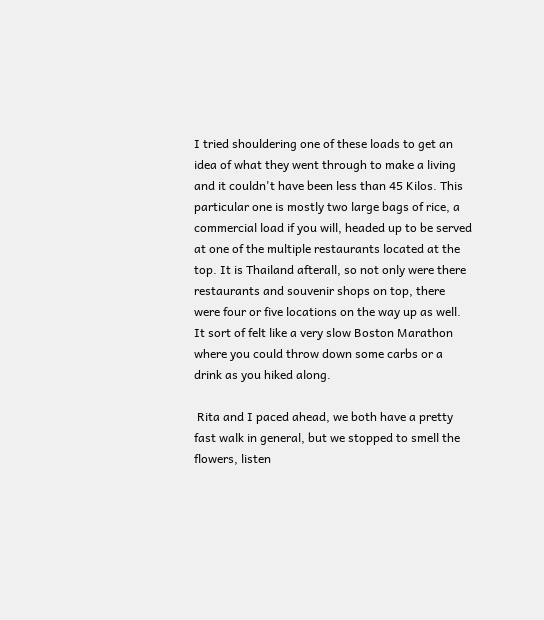I tried shouldering one of these loads to get an idea of what they went through to make a living and it couldn't have been less than 45 Kilos. This particular one is mostly two large bags of rice, a commercial load if you will, headed up to be served at one of the multiple restaurants located at the top. It is Thailand afterall, so not only were there restaurants and souvenir shops on top, there were four or five locations on the way up as well. It sort of felt like a very slow Boston Marathon where you could throw down some carbs or a drink as you hiked along.

 Rita and I paced ahead, we both have a pretty fast walk in general, but we stopped to smell the flowers, listen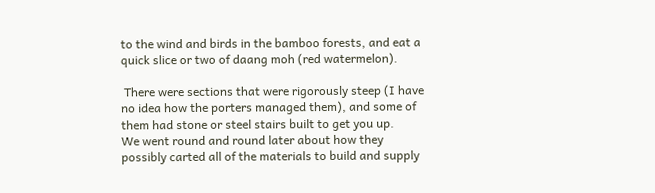to the wind and birds in the bamboo forests, and eat a quick slice or two of daang moh (red watermelon).

 There were sections that were rigorously steep (I have no idea how the porters managed them), and some of them had stone or steel stairs built to get you up.
We went round and round later about how they possibly carted all of the materials to build and supply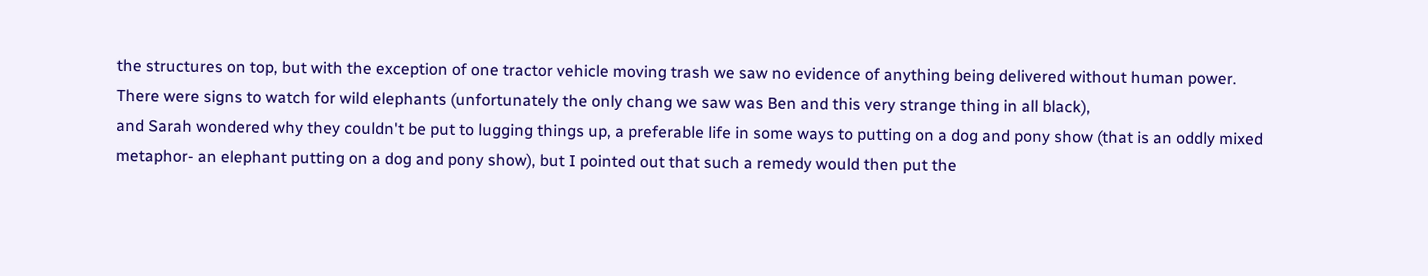the structures on top, but with the exception of one tractor vehicle moving trash we saw no evidence of anything being delivered without human power. There were signs to watch for wild elephants (unfortunately the only chang we saw was Ben and this very strange thing in all black),
and Sarah wondered why they couldn't be put to lugging things up, a preferable life in some ways to putting on a dog and pony show (that is an oddly mixed metaphor- an elephant putting on a dog and pony show), but I pointed out that such a remedy would then put the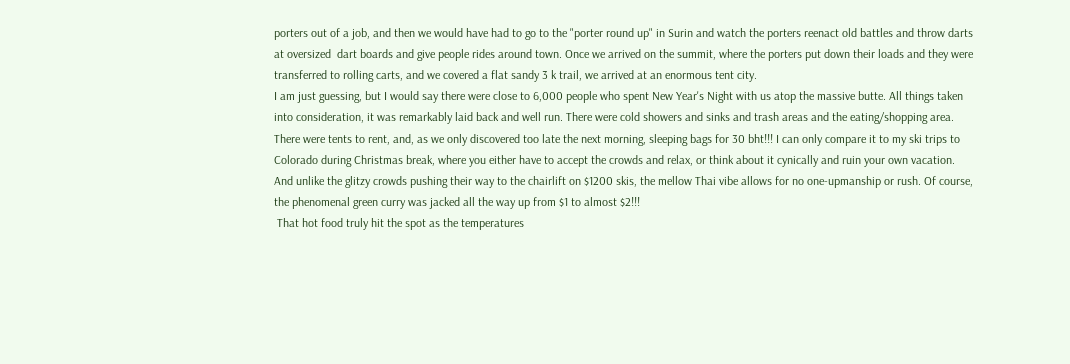porters out of a job, and then we would have had to go to the "porter round up" in Surin and watch the porters reenact old battles and throw darts at oversized  dart boards and give people rides around town. Once we arrived on the summit, where the porters put down their loads and they were transferred to rolling carts, and we covered a flat sandy 3 k trail, we arrived at an enormous tent city.
I am just guessing, but I would say there were close to 6,000 people who spent New Year's Night with us atop the massive butte. All things taken into consideration, it was remarkably laid back and well run. There were cold showers and sinks and trash areas and the eating/shopping area. There were tents to rent, and, as we only discovered too late the next morning, sleeping bags for 30 bht!!! I can only compare it to my ski trips to Colorado during Christmas break, where you either have to accept the crowds and relax, or think about it cynically and ruin your own vacation. And unlike the glitzy crowds pushing their way to the chairlift on $1200 skis, the mellow Thai vibe allows for no one-upmanship or rush. Of course, the phenomenal green curry was jacked all the way up from $1 to almost $2!!!
 That hot food truly hit the spot as the temperatures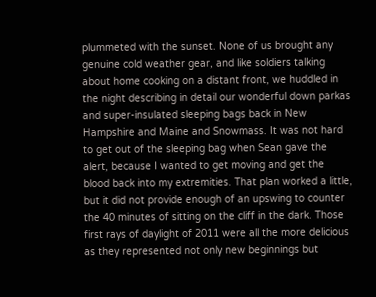plummeted with the sunset. None of us brought any genuine cold weather gear, and like soldiers talking about home cooking on a distant front, we huddled in the night describing in detail our wonderful down parkas and super-insulated sleeping bags back in New Hampshire and Maine and Snowmass. It was not hard to get out of the sleeping bag when Sean gave the alert, because I wanted to get moving and get the blood back into my extremities. That plan worked a little, but it did not provide enough of an upswing to counter the 40 minutes of sitting on the cliff in the dark. Those first rays of daylight of 2011 were all the more delicious as they represented not only new beginnings but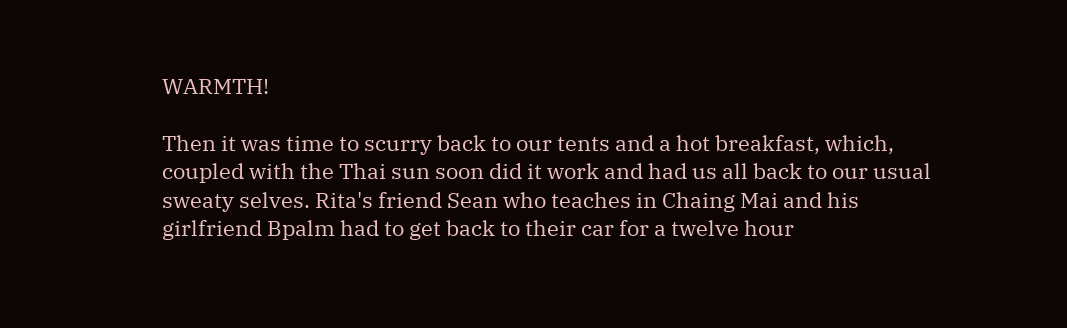WARMTH!

Then it was time to scurry back to our tents and a hot breakfast, which, coupled with the Thai sun soon did it work and had us all back to our usual sweaty selves. Rita's friend Sean who teaches in Chaing Mai and his girlfriend Bpalm had to get back to their car for a twelve hour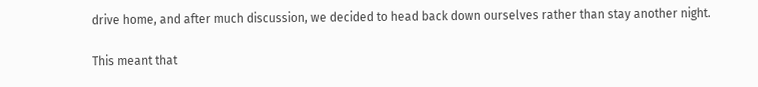drive home, and after much discussion, we decided to head back down ourselves rather than stay another night.

This meant that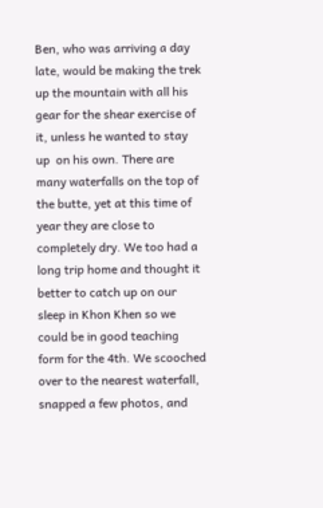Ben, who was arriving a day late, would be making the trek up the mountain with all his gear for the shear exercise of it, unless he wanted to stay up  on his own. There are many waterfalls on the top of the butte, yet at this time of year they are close to completely dry. We too had a long trip home and thought it better to catch up on our sleep in Khon Khen so we could be in good teaching form for the 4th. We scooched over to the nearest waterfall, snapped a few photos, and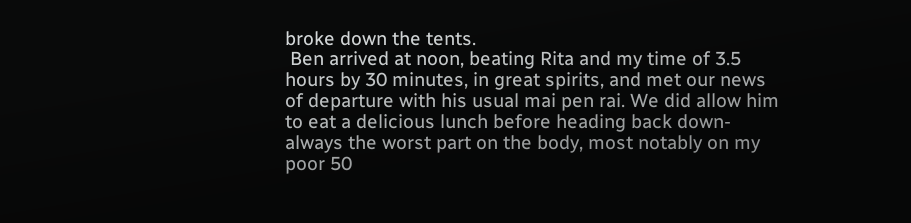broke down the tents.
 Ben arrived at noon, beating Rita and my time of 3.5 hours by 30 minutes, in great spirits, and met our news of departure with his usual mai pen rai. We did allow him to eat a delicious lunch before heading back down- always the worst part on the body, most notably on my poor 50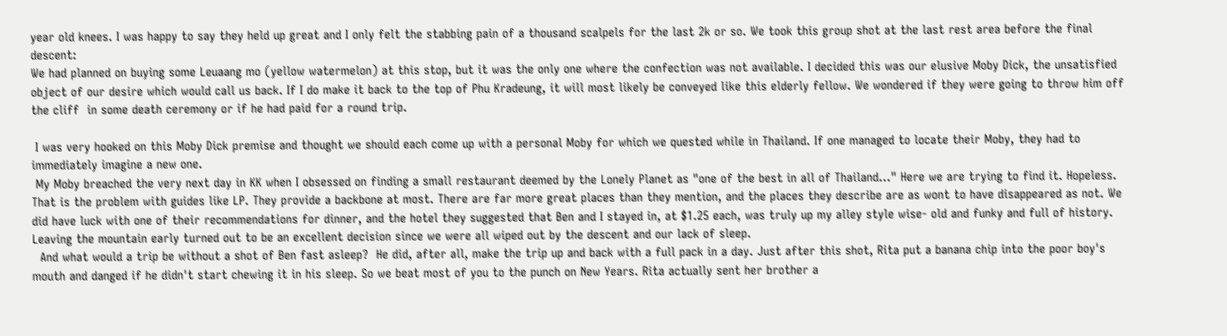year old knees. I was happy to say they held up great and I only felt the stabbing pain of a thousand scalpels for the last 2k or so. We took this group shot at the last rest area before the final descent:
We had planned on buying some Leuaang mo (yellow watermelon) at this stop, but it was the only one where the confection was not available. I decided this was our elusive Moby Dick, the unsatisfied object of our desire which would call us back. If I do make it back to the top of Phu Kradeung, it will most likely be conveyed like this elderly fellow. We wondered if they were going to throw him off the cliff  in some death ceremony or if he had paid for a round trip.

 I was very hooked on this Moby Dick premise and thought we should each come up with a personal Moby for which we quested while in Thailand. If one managed to locate their Moby, they had to immediately imagine a new one.
 My Moby breached the very next day in KK when I obsessed on finding a small restaurant deemed by the Lonely Planet as "one of the best in all of Thailand..." Here we are trying to find it. Hopeless. That is the problem with guides like LP. They provide a backbone at most. There are far more great places than they mention, and the places they describe are as wont to have disappeared as not. We did have luck with one of their recommendations for dinner, and the hotel they suggested that Ben and I stayed in, at $1.25 each, was truly up my alley style wise- old and funky and full of history. Leaving the mountain early turned out to be an excellent decision since we were all wiped out by the descent and our lack of sleep.
  And what would a trip be without a shot of Ben fast asleep?  He did, after all, make the trip up and back with a full pack in a day. Just after this shot, Rita put a banana chip into the poor boy's mouth and danged if he didn't start chewing it in his sleep. So we beat most of you to the punch on New Years. Rita actually sent her brother a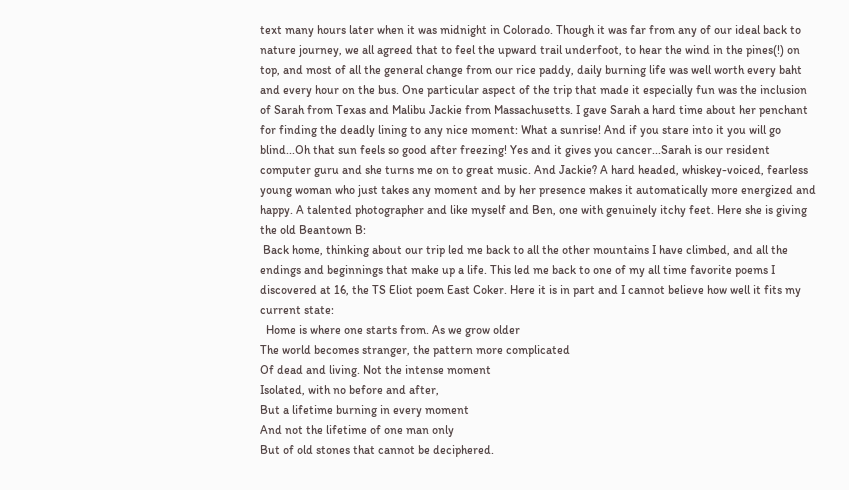text many hours later when it was midnight in Colorado. Though it was far from any of our ideal back to nature journey, we all agreed that to feel the upward trail underfoot, to hear the wind in the pines(!) on top, and most of all the general change from our rice paddy, daily burning life was well worth every baht and every hour on the bus. One particular aspect of the trip that made it especially fun was the inclusion of Sarah from Texas and Malibu Jackie from Massachusetts. I gave Sarah a hard time about her penchant for finding the deadly lining to any nice moment: What a sunrise! And if you stare into it you will go blind...Oh that sun feels so good after freezing! Yes and it gives you cancer...Sarah is our resident computer guru and she turns me on to great music. And Jackie? A hard headed, whiskey-voiced, fearless young woman who just takes any moment and by her presence makes it automatically more energized and happy. A talented photographer and like myself and Ben, one with genuinely itchy feet. Here she is giving the old Beantown B:
 Back home, thinking about our trip led me back to all the other mountains I have climbed, and all the endings and beginnings that make up a life. This led me back to one of my all time favorite poems I discovered at 16, the TS Eliot poem East Coker. Here it is in part and I cannot believe how well it fits my current state:
  Home is where one starts from. As we grow older
The world becomes stranger, the pattern more complicated
Of dead and living. Not the intense moment
Isolated, with no before and after,
But a lifetime burning in every moment
And not the lifetime of one man only
But of old stones that cannot be deciphered.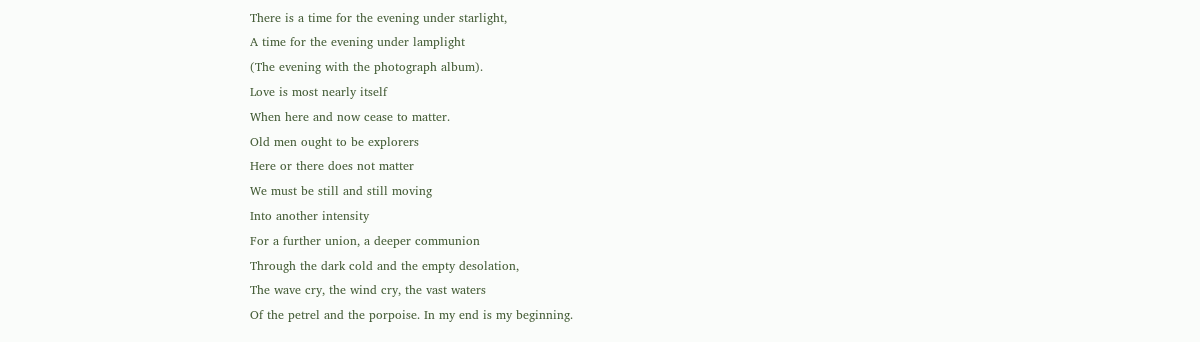There is a time for the evening under starlight,
A time for the evening under lamplight
(The evening with the photograph album).
Love is most nearly itself
When here and now cease to matter.
Old men ought to be explorers
Here or there does not matter
We must be still and still moving
Into another intensity
For a further union, a deeper communion
Through the dark cold and the empty desolation,
The wave cry, the wind cry, the vast waters
Of the petrel and the porpoise. In my end is my beginning.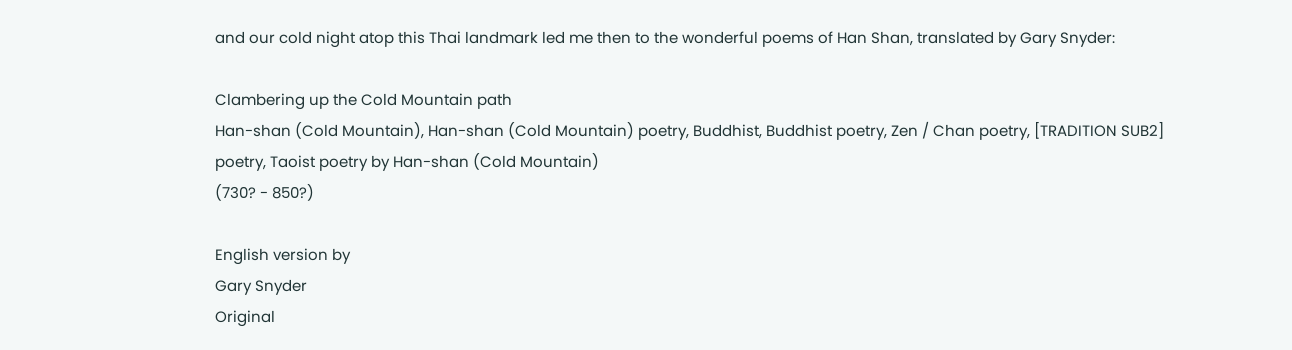and our cold night atop this Thai landmark led me then to the wonderful poems of Han Shan, translated by Gary Snyder:

Clambering up the Cold Mountain path
Han-shan (Cold Mountain), Han-shan (Cold Mountain) poetry, Buddhist, Buddhist poetry, Zen / Chan poetry, [TRADITION SUB2] poetry, Taoist poetry by Han-shan (Cold Mountain)
(730? - 850?)

English version by
Gary Snyder
Original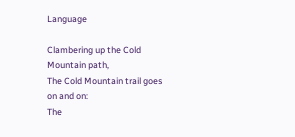Language

Clambering up the Cold Mountain path,
The Cold Mountain trail goes on and on:
The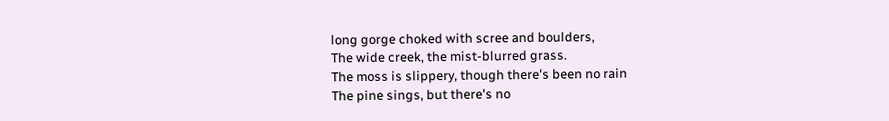long gorge choked with scree and boulders,
The wide creek, the mist-blurred grass.
The moss is slippery, though there's been no rain
The pine sings, but there's no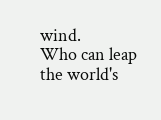wind.
Who can leap the world's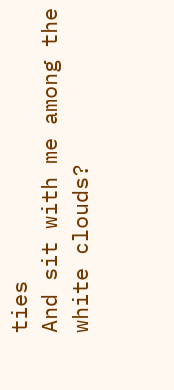ties
And sit with me among the white clouds?